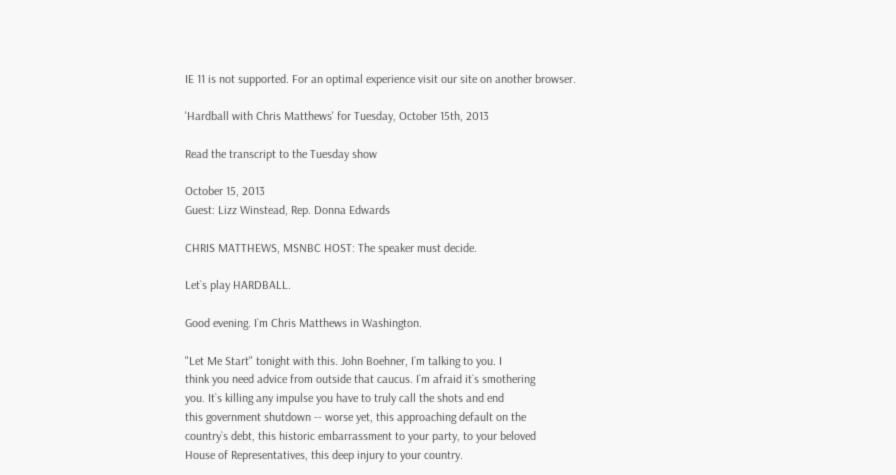IE 11 is not supported. For an optimal experience visit our site on another browser.

'Hardball with Chris Matthews' for Tuesday, October 15th, 2013

Read the transcript to the Tuesday show

October 15, 2013
Guest: Lizz Winstead, Rep. Donna Edwards

CHRIS MATTHEWS, MSNBC HOST: The speaker must decide.

Let`s play HARDBALL.

Good evening. I`m Chris Matthews in Washington.

"Let Me Start" tonight with this. John Boehner, I`m talking to you. I
think you need advice from outside that caucus. I`m afraid it`s smothering
you. It`s killing any impulse you have to truly call the shots and end
this government shutdown -- worse yet, this approaching default on the
country`s debt, this historic embarrassment to your party, to your beloved
House of Representatives, this deep injury to your country.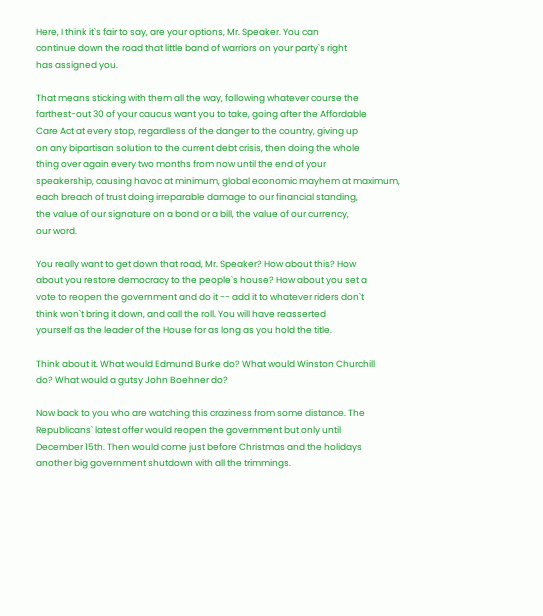Here, I think it`s fair to say, are your options, Mr. Speaker. You can
continue down the road that little band of warriors on your party`s right
has assigned you.

That means sticking with them all the way, following whatever course the
farthest-out 30 of your caucus want you to take, going after the Affordable
Care Act at every stop, regardless of the danger to the country, giving up
on any bipartisan solution to the current debt crisis, then doing the whole
thing over again every two months from now until the end of your
speakership, causing havoc at minimum, global economic mayhem at maximum,
each breach of trust doing irreparable damage to our financial standing,
the value of our signature on a bond or a bill, the value of our currency,
our word.

You really want to get down that road, Mr. Speaker? How about this? How
about you restore democracy to the people`s house? How about you set a
vote to reopen the government and do it -- add it to whatever riders don`t
think won`t bring it down, and call the roll. You will have reasserted
yourself as the leader of the House for as long as you hold the title.

Think about it. What would Edmund Burke do? What would Winston Churchill
do? What would a gutsy John Boehner do?

Now back to you who are watching this craziness from some distance. The
Republicans` latest offer would reopen the government but only until
December 15th. Then would come just before Christmas and the holidays
another big government shutdown with all the trimmings.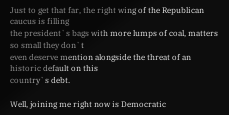Just to get that far, the right wing of the Republican caucus is filling
the president`s bags with more lumps of coal, matters so small they don`t
even deserve mention alongside the threat of an historic default on this
country`s debt.

Well, joining me right now is Democratic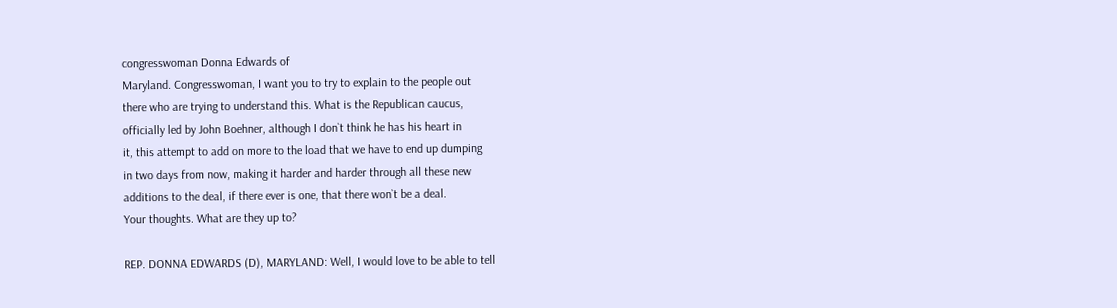congresswoman Donna Edwards of
Maryland. Congresswoman, I want you to try to explain to the people out
there who are trying to understand this. What is the Republican caucus,
officially led by John Boehner, although I don`t think he has his heart in
it, this attempt to add on more to the load that we have to end up dumping
in two days from now, making it harder and harder through all these new
additions to the deal, if there ever is one, that there won`t be a deal.
Your thoughts. What are they up to?

REP. DONNA EDWARDS (D), MARYLAND: Well, I would love to be able to tell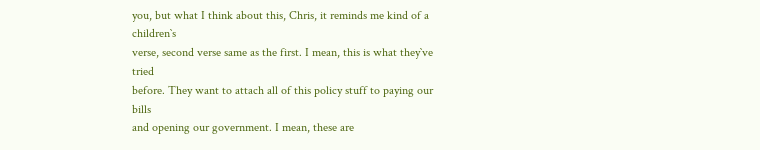you, but what I think about this, Chris, it reminds me kind of a children`s
verse, second verse same as the first. I mean, this is what they`ve tried
before. They want to attach all of this policy stuff to paying our bills
and opening our government. I mean, these are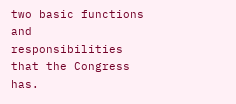two basic functions and
responsibilities that the Congress has.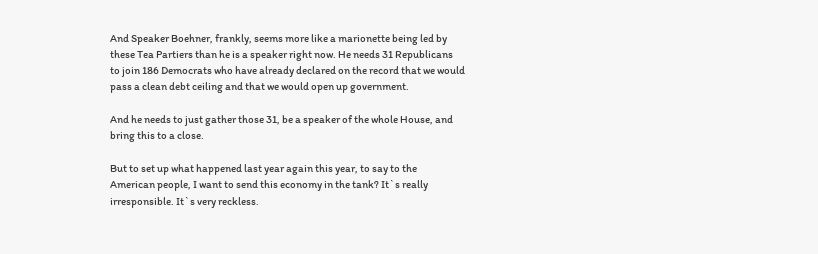And Speaker Boehner, frankly, seems more like a marionette being led by
these Tea Partiers than he is a speaker right now. He needs 31 Republicans
to join 186 Democrats who have already declared on the record that we would
pass a clean debt ceiling and that we would open up government.

And he needs to just gather those 31, be a speaker of the whole House, and
bring this to a close.

But to set up what happened last year again this year, to say to the
American people, I want to send this economy in the tank? It`s really
irresponsible. It`s very reckless.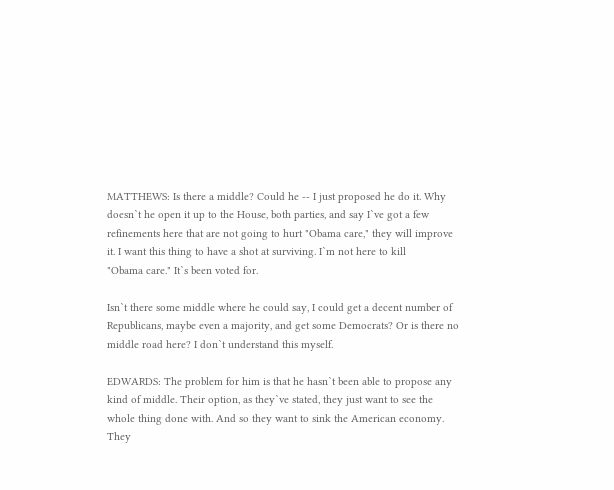MATTHEWS: Is there a middle? Could he -- I just proposed he do it. Why
doesn`t he open it up to the House, both parties, and say I`ve got a few
refinements here that are not going to hurt "Obama care," they will improve
it. I want this thing to have a shot at surviving. I`m not here to kill
"Obama care." It`s been voted for.

Isn`t there some middle where he could say, I could get a decent number of
Republicans, maybe even a majority, and get some Democrats? Or is there no
middle road here? I don`t understand this myself.

EDWARDS: The problem for him is that he hasn`t been able to propose any
kind of middle. Their option, as they`ve stated, they just want to see the
whole thing done with. And so they want to sink the American economy.
They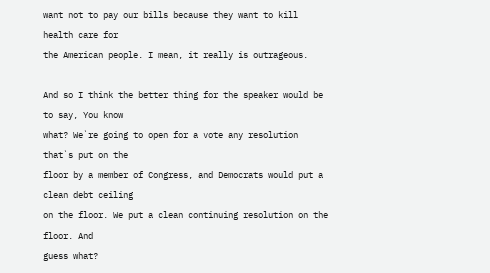want not to pay our bills because they want to kill health care for
the American people. I mean, it really is outrageous.

And so I think the better thing for the speaker would be to say, You know
what? We`re going to open for a vote any resolution that`s put on the
floor by a member of Congress, and Democrats would put a clean debt ceiling
on the floor. We put a clean continuing resolution on the floor. And
guess what?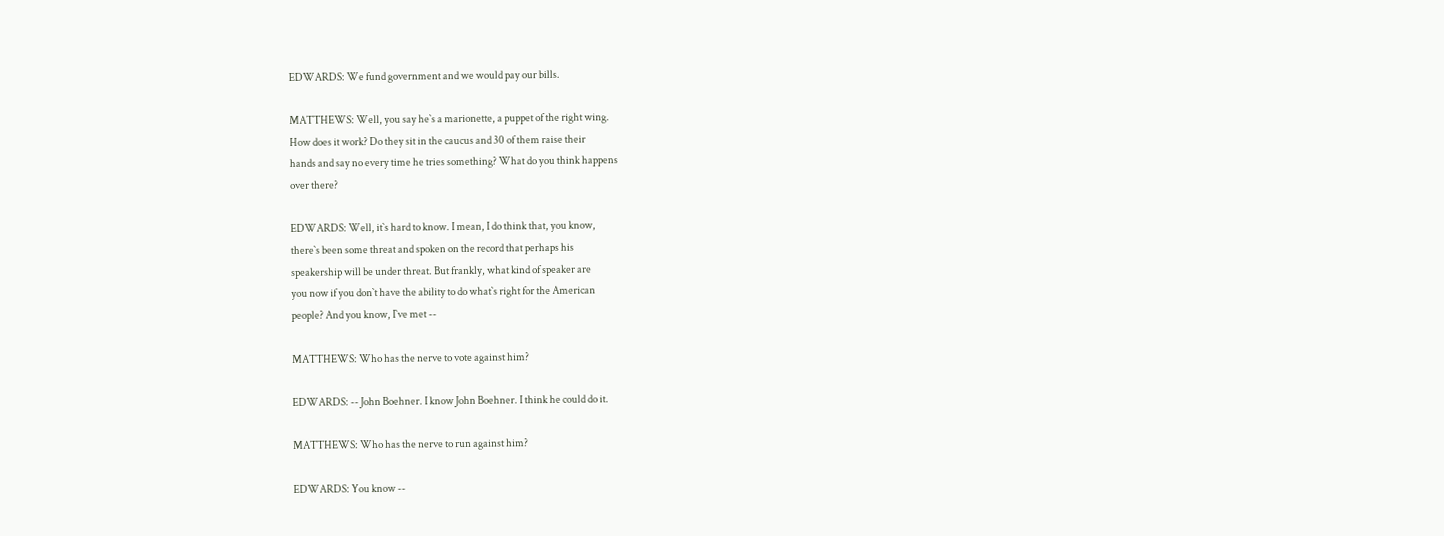EDWARDS: We fund government and we would pay our bills.

MATTHEWS: Well, you say he`s a marionette, a puppet of the right wing.
How does it work? Do they sit in the caucus and 30 of them raise their
hands and say no every time he tries something? What do you think happens
over there?

EDWARDS: Well, it`s hard to know. I mean, I do think that, you know,
there`s been some threat and spoken on the record that perhaps his
speakership will be under threat. But frankly, what kind of speaker are
you now if you don`t have the ability to do what`s right for the American
people? And you know, I`ve met --

MATTHEWS: Who has the nerve to vote against him?

EDWARDS: -- John Boehner. I know John Boehner. I think he could do it.

MATTHEWS: Who has the nerve to run against him?

EDWARDS: You know --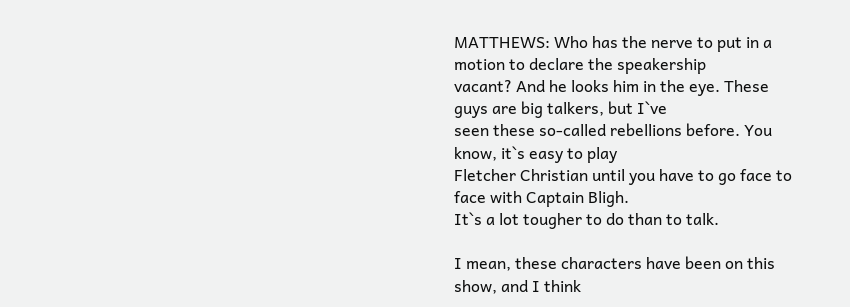MATTHEWS: Who has the nerve to put in a motion to declare the speakership
vacant? And he looks him in the eye. These guys are big talkers, but I`ve
seen these so-called rebellions before. You know, it`s easy to play
Fletcher Christian until you have to go face to face with Captain Bligh.
It`s a lot tougher to do than to talk.

I mean, these characters have been on this show, and I think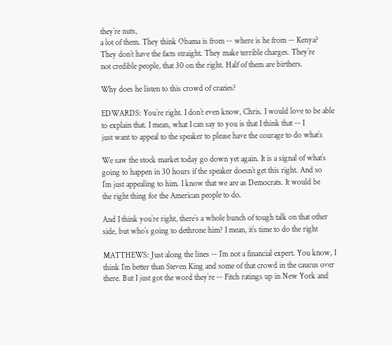they`re nuts,
a lot of them. They think Obama is from -- where is he from -- Kenya?
They don`t have the facts straight. They make terrible charges. They`re
not credible people, that 30 on the right. Half of them are birthers.

Why does he listen to this crowd of crazies?

EDWARDS: You`re right. I don`t even know, Chris. I would love to be able
to explain that. I mean, what I can say to you is that I think that -- I
just want to appeal to the speaker to please have the courage to do what`s

We saw the stock market today go down yet again. It is a signal of what`s
going to happen in 30 hours if the speaker doesn`t get this right. And so
I`m just appealing to him. I know that we are as Democrats. It would be
the right thing for the American people to do.

And I think you`re right, there`s a whole bunch of tough talk on that other
side, but who`s going to dethrone him? I mean, it`s time to do the right

MATTHEWS: Just along the lines -- I`m not a financial expert. You know, I
think I`m better than Steven King and some of that crowd in the caucus over
there. But I just got the word they`re -- Fitch ratings up in New York and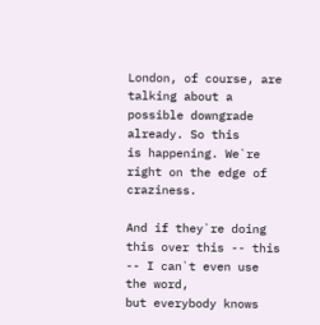London, of course, are talking about a possible downgrade already. So this
is happening. We`re right on the edge of craziness.

And if they`re doing this over this -- this -- I can`t even use the word,
but everybody knows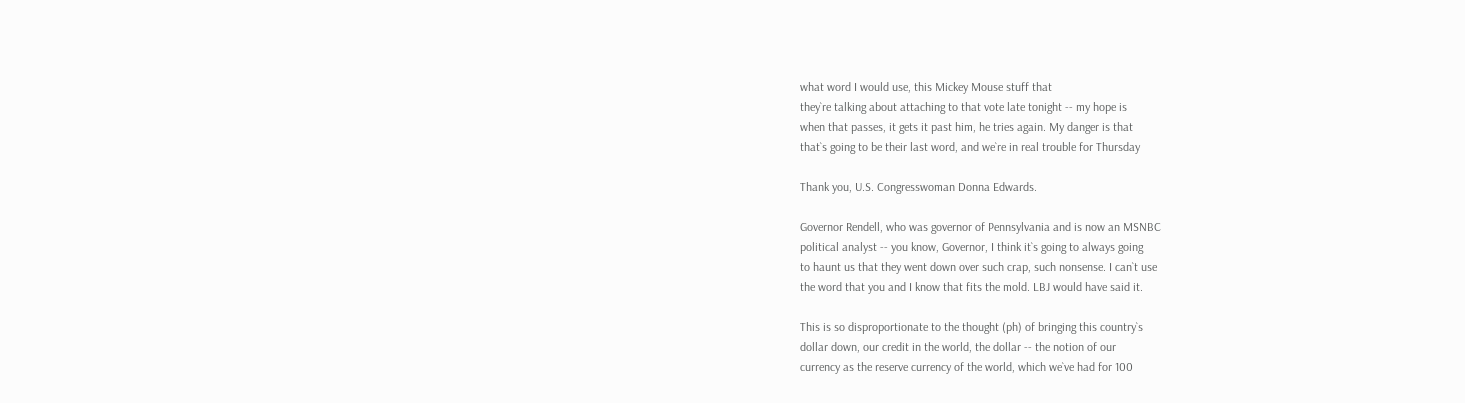what word I would use, this Mickey Mouse stuff that
they`re talking about attaching to that vote late tonight -- my hope is
when that passes, it gets it past him, he tries again. My danger is that
that`s going to be their last word, and we`re in real trouble for Thursday

Thank you, U.S. Congresswoman Donna Edwards.

Governor Rendell, who was governor of Pennsylvania and is now an MSNBC
political analyst -- you know, Governor, I think it`s going to always going
to haunt us that they went down over such crap, such nonsense. I can`t use
the word that you and I know that fits the mold. LBJ would have said it.

This is so disproportionate to the thought (ph) of bringing this country`s
dollar down, our credit in the world, the dollar -- the notion of our
currency as the reserve currency of the world, which we`ve had for 100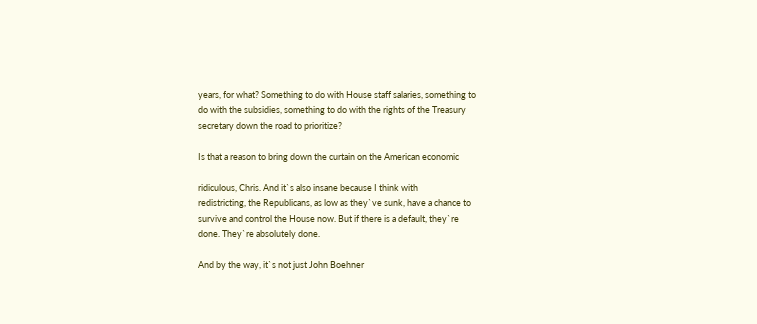years, for what? Something to do with House staff salaries, something to
do with the subsidies, something to do with the rights of the Treasury
secretary down the road to prioritize?

Is that a reason to bring down the curtain on the American economic

ridiculous, Chris. And it`s also insane because I think with
redistricting, the Republicans, as low as they`ve sunk, have a chance to
survive and control the House now. But if there is a default, they`re
done. They`re absolutely done.

And by the way, it`s not just John Boehner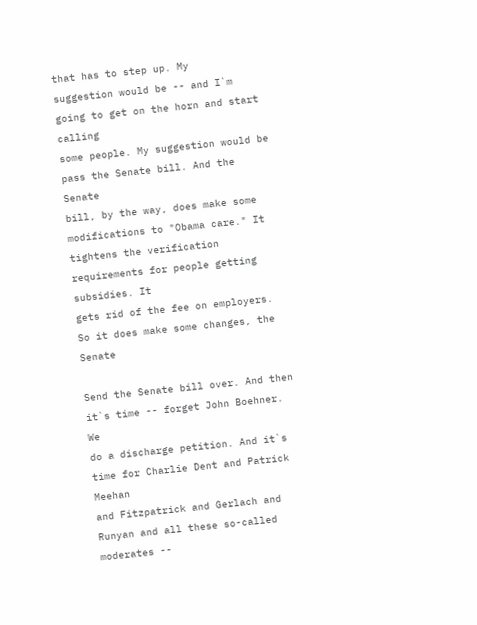that has to step up. My
suggestion would be -- and I`m going to get on the horn and start calling
some people. My suggestion would be pass the Senate bill. And the Senate
bill, by the way, does make some modifications to "Obama care." It
tightens the verification requirements for people getting subsidies. It
gets rid of the fee on employers. So it does make some changes, the Senate

Send the Senate bill over. And then it`s time -- forget John Boehner. We
do a discharge petition. And it`s time for Charlie Dent and Patrick Meehan
and Fitzpatrick and Gerlach and Runyan and all these so-called moderates --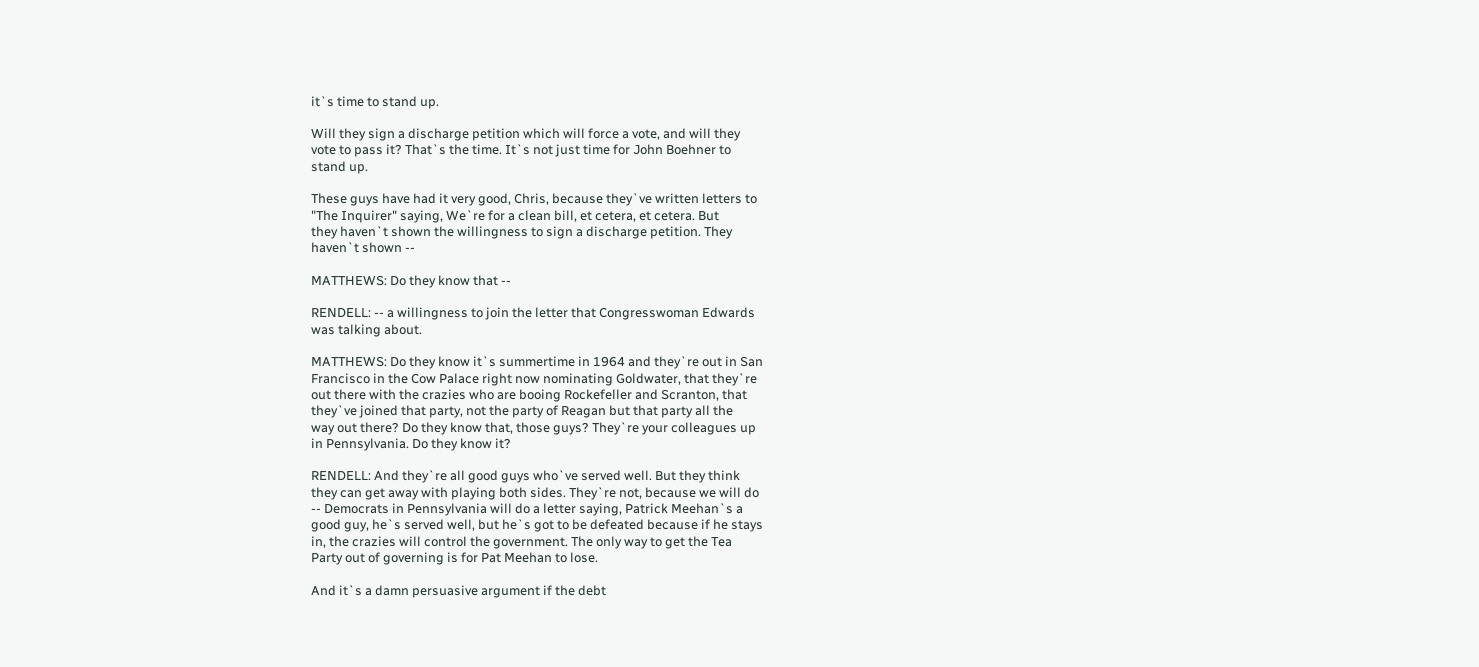it`s time to stand up.

Will they sign a discharge petition which will force a vote, and will they
vote to pass it? That`s the time. It`s not just time for John Boehner to
stand up.

These guys have had it very good, Chris, because they`ve written letters to
"The Inquirer" saying, We`re for a clean bill, et cetera, et cetera. But
they haven`t shown the willingness to sign a discharge petition. They
haven`t shown --

MATTHEWS: Do they know that --

RENDELL: -- a willingness to join the letter that Congresswoman Edwards
was talking about.

MATTHEWS: Do they know it`s summertime in 1964 and they`re out in San
Francisco in the Cow Palace right now nominating Goldwater, that they`re
out there with the crazies who are booing Rockefeller and Scranton, that
they`ve joined that party, not the party of Reagan but that party all the
way out there? Do they know that, those guys? They`re your colleagues up
in Pennsylvania. Do they know it?

RENDELL: And they`re all good guys who`ve served well. But they think
they can get away with playing both sides. They`re not, because we will do
-- Democrats in Pennsylvania will do a letter saying, Patrick Meehan`s a
good guy, he`s served well, but he`s got to be defeated because if he stays
in, the crazies will control the government. The only way to get the Tea
Party out of governing is for Pat Meehan to lose.

And it`s a damn persuasive argument if the debt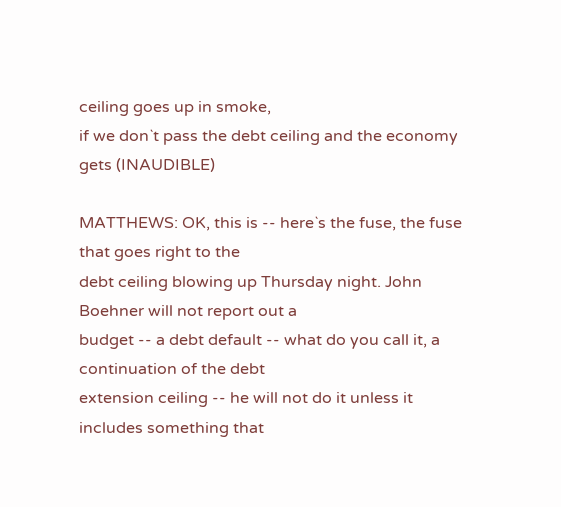ceiling goes up in smoke,
if we don`t pass the debt ceiling and the economy gets (INAUDIBLE)

MATTHEWS: OK, this is -- here`s the fuse, the fuse that goes right to the
debt ceiling blowing up Thursday night. John Boehner will not report out a
budget -- a debt default -- what do you call it, a continuation of the debt
extension ceiling -- he will not do it unless it includes something that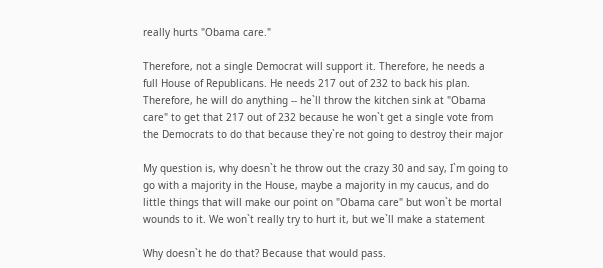really hurts "Obama care."

Therefore, not a single Democrat will support it. Therefore, he needs a
full House of Republicans. He needs 217 out of 232 to back his plan.
Therefore, he will do anything -- he`ll throw the kitchen sink at "Obama
care" to get that 217 out of 232 because he won`t get a single vote from
the Democrats to do that because they`re not going to destroy their major

My question is, why doesn`t he throw out the crazy 30 and say, I`m going to
go with a majority in the House, maybe a majority in my caucus, and do
little things that will make our point on "Obama care" but won`t be mortal
wounds to it. We won`t really try to hurt it, but we`ll make a statement

Why doesn`t he do that? Because that would pass.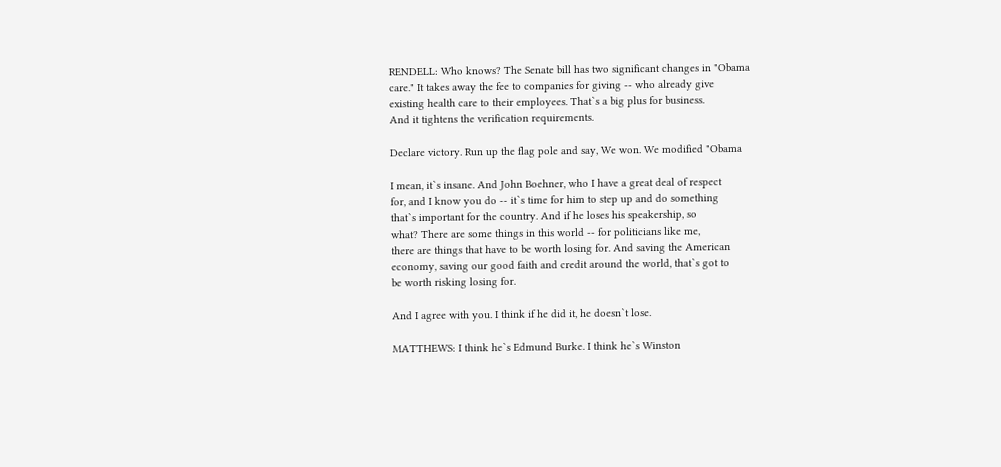RENDELL: Who knows? The Senate bill has two significant changes in "Obama
care." It takes away the fee to companies for giving -- who already give
existing health care to their employees. That`s a big plus for business.
And it tightens the verification requirements.

Declare victory. Run up the flag pole and say, We won. We modified "Obama

I mean, it`s insane. And John Boehner, who I have a great deal of respect
for, and I know you do -- it`s time for him to step up and do something
that`s important for the country. And if he loses his speakership, so
what? There are some things in this world -- for politicians like me,
there are things that have to be worth losing for. And saving the American
economy, saving our good faith and credit around the world, that`s got to
be worth risking losing for.

And I agree with you. I think if he did it, he doesn`t lose.

MATTHEWS: I think he`s Edmund Burke. I think he`s Winston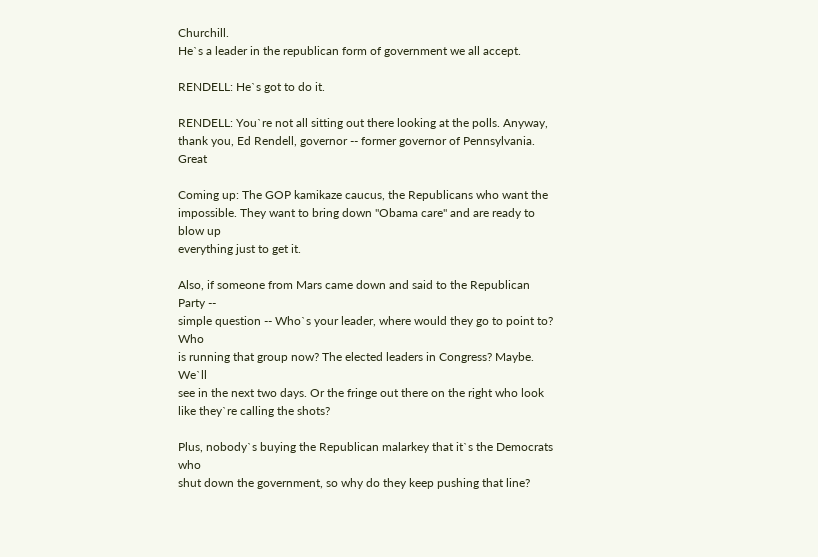Churchill.
He`s a leader in the republican form of government we all accept.

RENDELL: He`s got to do it.

RENDELL: You`re not all sitting out there looking at the polls. Anyway,
thank you, Ed Rendell, governor -- former governor of Pennsylvania. Great

Coming up: The GOP kamikaze caucus, the Republicans who want the
impossible. They want to bring down "Obama care" and are ready to blow up
everything just to get it.

Also, if someone from Mars came down and said to the Republican Party --
simple question -- Who`s your leader, where would they go to point to? Who
is running that group now? The elected leaders in Congress? Maybe. We`ll
see in the next two days. Or the fringe out there on the right who look
like they`re calling the shots?

Plus, nobody`s buying the Republican malarkey that it`s the Democrats who
shut down the government, so why do they keep pushing that line?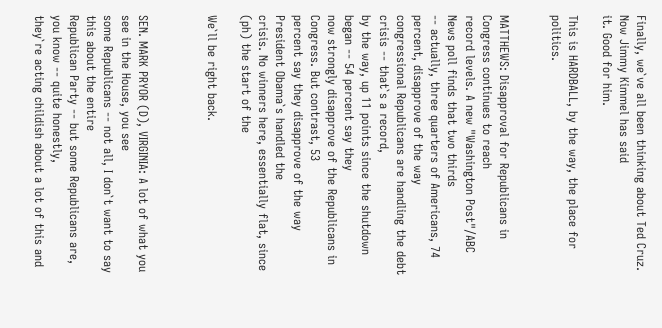Finally, we`ve all been thinking about Ted Cruz. Now Jimmy Kimmel has said
it. Good for him.

This is HARDBALL, by the way, the place for politics.


MATTHEWS: Disapproval for Republicans in Congress continues to reach
record levels. A new "Washington Post"/ABC News poll finds that two thirds
-- actually, three quarters of Americans, 74 percent, disapprove of the way
congressional Republicans are handling the debt crisis -- that`s a record,
by the way, up 11 points since the shutdown began -- 54 percent say they
now strongly disapprove of the Republicans in Congress. But contrast, 53
percent say they disapprove of the way President Obama`s handled the
crisis. No winners here, essentially flat, since (ph) the start of the

We`ll be right back.



SEN. MARK PRYOR (D), VIRGINIA: A lot of what you see in the House, you see
some Republicans -- not all, I don`t want to say this about the entire
Republican Party -- but some Republicans are, you know -- quite honestly,
they`re acting childish about a lot of this and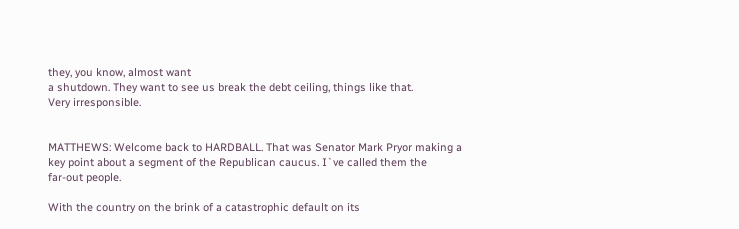they, you know, almost want
a shutdown. They want to see us break the debt ceiling, things like that.
Very irresponsible.


MATTHEWS: Welcome back to HARDBALL. That was Senator Mark Pryor making a
key point about a segment of the Republican caucus. I`ve called them the
far-out people.

With the country on the brink of a catastrophic default on its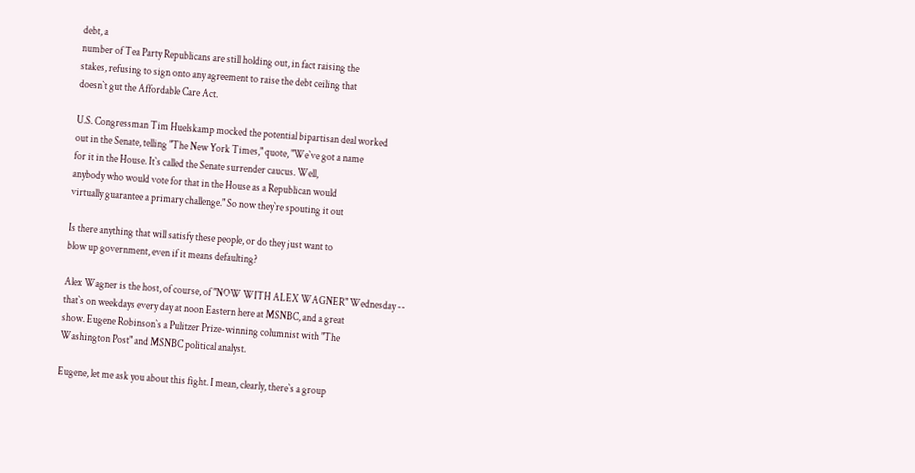debt, a
number of Tea Party Republicans are still holding out, in fact raising the
stakes, refusing to sign onto any agreement to raise the debt ceiling that
doesn`t gut the Affordable Care Act.

U.S. Congressman Tim Huelskamp mocked the potential bipartisan deal worked
out in the Senate, telling "The New York Times," quote, "We`ve got a name
for it in the House. It`s called the Senate surrender caucus. Well,
anybody who would vote for that in the House as a Republican would
virtually guarantee a primary challenge." So now they`re spouting it out

Is there anything that will satisfy these people, or do they just want to
blow up government, even if it means defaulting?

Alex Wagner is the host, of course, of "NOW WITH ALEX WAGNER" Wednesday --
that`s on weekdays every day at noon Eastern here at MSNBC, and a great
show. Eugene Robinson`s a Pulitzer Prize-winning columnist with "The
Washington Post" and MSNBC political analyst.

Eugene, let me ask you about this fight. I mean, clearly, there`s a group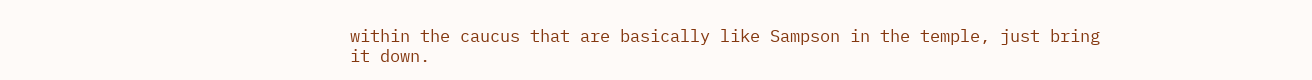within the caucus that are basically like Sampson in the temple, just bring
it down.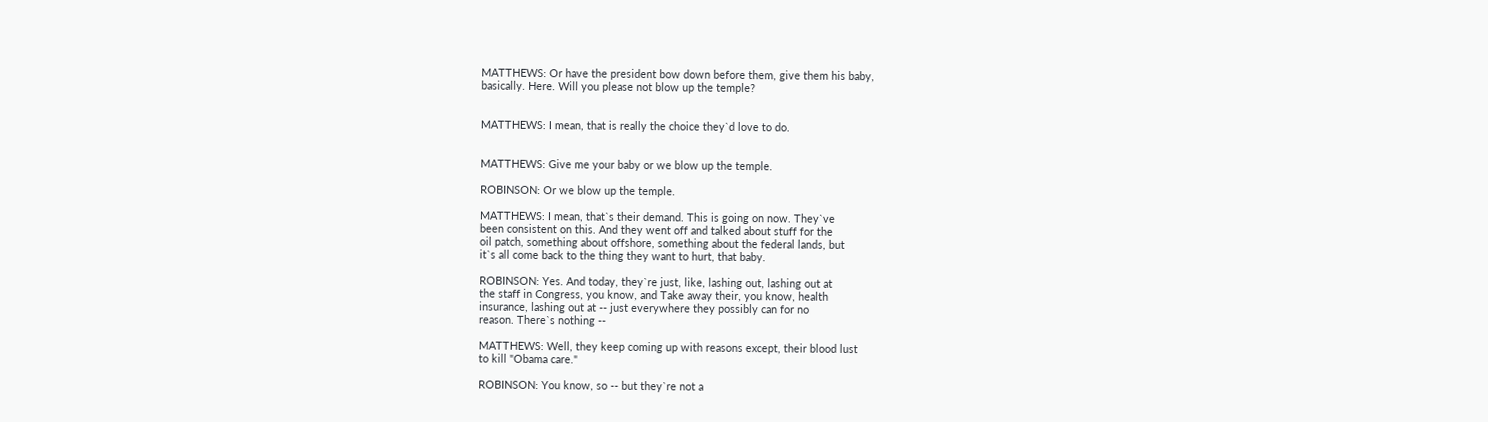MATTHEWS: Or have the president bow down before them, give them his baby,
basically. Here. Will you please not blow up the temple?


MATTHEWS: I mean, that is really the choice they`d love to do.


MATTHEWS: Give me your baby or we blow up the temple.

ROBINSON: Or we blow up the temple.

MATTHEWS: I mean, that`s their demand. This is going on now. They`ve
been consistent on this. And they went off and talked about stuff for the
oil patch, something about offshore, something about the federal lands, but
it`s all come back to the thing they want to hurt, that baby.

ROBINSON: Yes. And today, they`re just, like, lashing out, lashing out at
the staff in Congress, you know, and Take away their, you know, health
insurance, lashing out at -- just everywhere they possibly can for no
reason. There`s nothing --

MATTHEWS: Well, they keep coming up with reasons except, their blood lust
to kill "Obama care."

ROBINSON: You know, so -- but they`re not a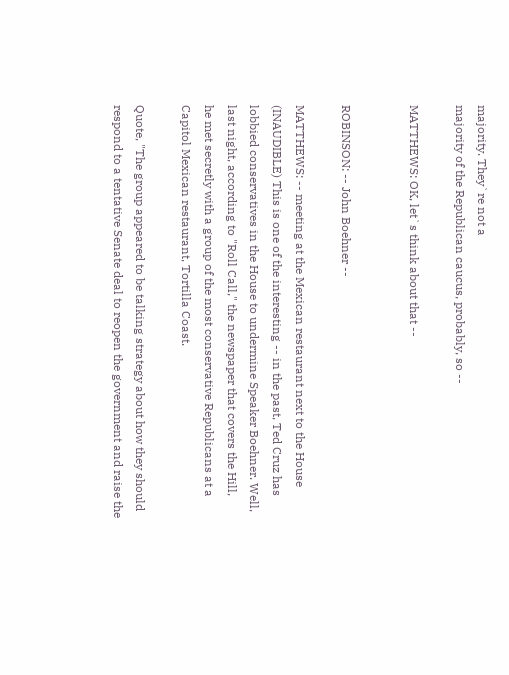majority. They`re not a
majority of the Republican caucus, probably, so --

MATTHEWS: OK, let`s think about that --


ROBINSON: -- John Boehner --

MATTHEWS: -- meeting at the Mexican restaurant next to the House
(INAUDIBLE) This is one of the interesting -- in the past, Ted Cruz has
lobbied conservatives in the House to undermine Speaker Boehner. Well,
last night, according to "Roll Call," the newspaper that covers the Hill,
he met secretly with a group of the most conservative Republicans at a
Capitol Mexican restaurant, Tortilla Coast.

Quote, "The group appeared to be talking strategy about how they should
respond to a tentative Senate deal to reopen the government and raise the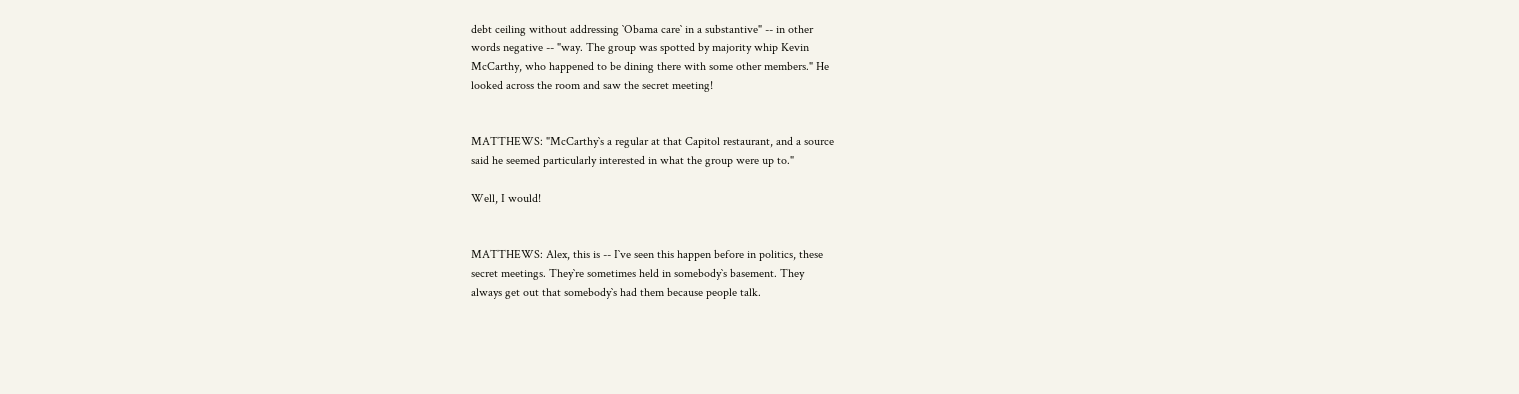debt ceiling without addressing `Obama care` in a substantive" -- in other
words negative -- "way. The group was spotted by majority whip Kevin
McCarthy, who happened to be dining there with some other members." He
looked across the room and saw the secret meeting!


MATTHEWS: "McCarthy`s a regular at that Capitol restaurant, and a source
said he seemed particularly interested in what the group were up to."

Well, I would!


MATTHEWS: Alex, this is -- I`ve seen this happen before in politics, these
secret meetings. They`re sometimes held in somebody`s basement. They
always get out that somebody`s had them because people talk.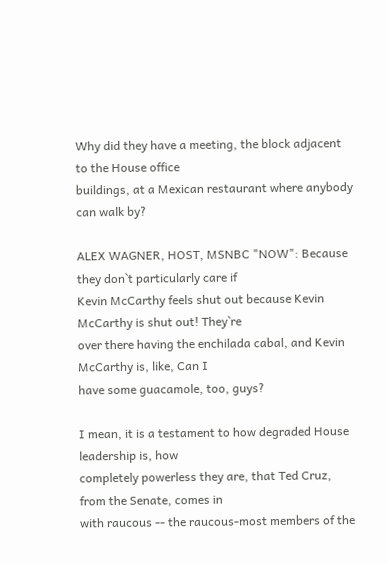Why did they have a meeting, the block adjacent to the House office
buildings, at a Mexican restaurant where anybody can walk by?

ALEX WAGNER, HOST, MSNBC "NOW": Because they don`t particularly care if
Kevin McCarthy feels shut out because Kevin McCarthy is shut out! They`re
over there having the enchilada cabal, and Kevin McCarthy is, like, Can I
have some guacamole, too, guys?

I mean, it is a testament to how degraded House leadership is, how
completely powerless they are, that Ted Cruz, from the Senate, comes in
with raucous -- the raucous-most members of the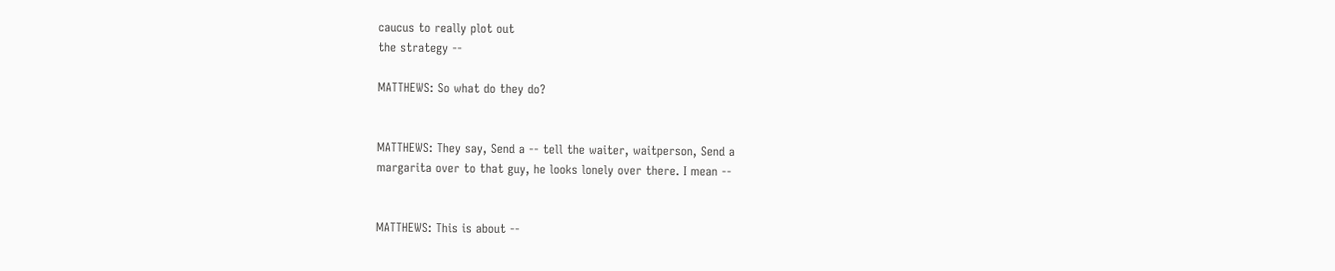caucus to really plot out
the strategy --

MATTHEWS: So what do they do?


MATTHEWS: They say, Send a -- tell the waiter, waitperson, Send a
margarita over to that guy, he looks lonely over there. I mean --


MATTHEWS: This is about --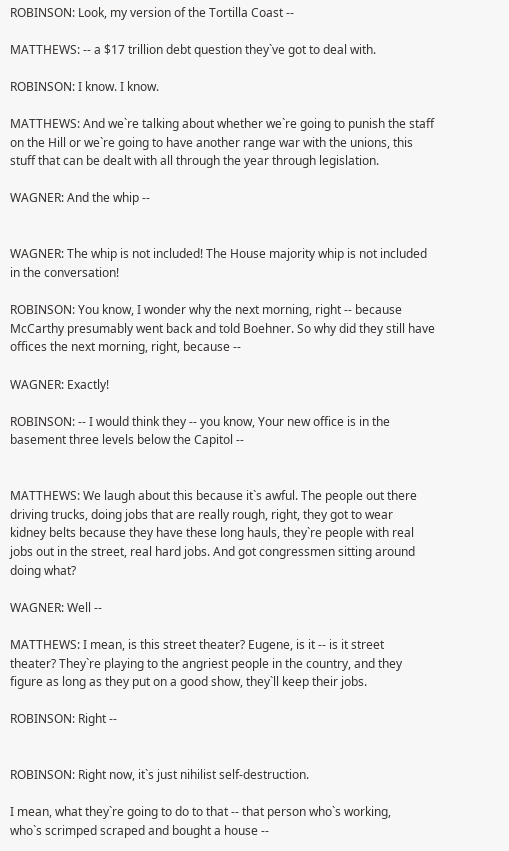ROBINSON: Look, my version of the Tortilla Coast --

MATTHEWS: -- a $17 trillion debt question they`ve got to deal with.

ROBINSON: I know. I know.

MATTHEWS: And we`re talking about whether we`re going to punish the staff
on the Hill or we`re going to have another range war with the unions, this
stuff that can be dealt with all through the year through legislation.

WAGNER: And the whip --


WAGNER: The whip is not included! The House majority whip is not included
in the conversation!

ROBINSON: You know, I wonder why the next morning, right -- because
McCarthy presumably went back and told Boehner. So why did they still have
offices the next morning, right, because --

WAGNER: Exactly!

ROBINSON: -- I would think they -- you know, Your new office is in the
basement three levels below the Capitol --


MATTHEWS: We laugh about this because it`s awful. The people out there
driving trucks, doing jobs that are really rough, right, they got to wear
kidney belts because they have these long hauls, they`re people with real
jobs out in the street, real hard jobs. And got congressmen sitting around
doing what?

WAGNER: Well --

MATTHEWS: I mean, is this street theater? Eugene, is it -- is it street
theater? They`re playing to the angriest people in the country, and they
figure as long as they put on a good show, they`ll keep their jobs.

ROBINSON: Right --


ROBINSON: Right now, it`s just nihilist self-destruction.

I mean, what they`re going to do to that -- that person who`s working,
who`s scrimped scraped and bought a house --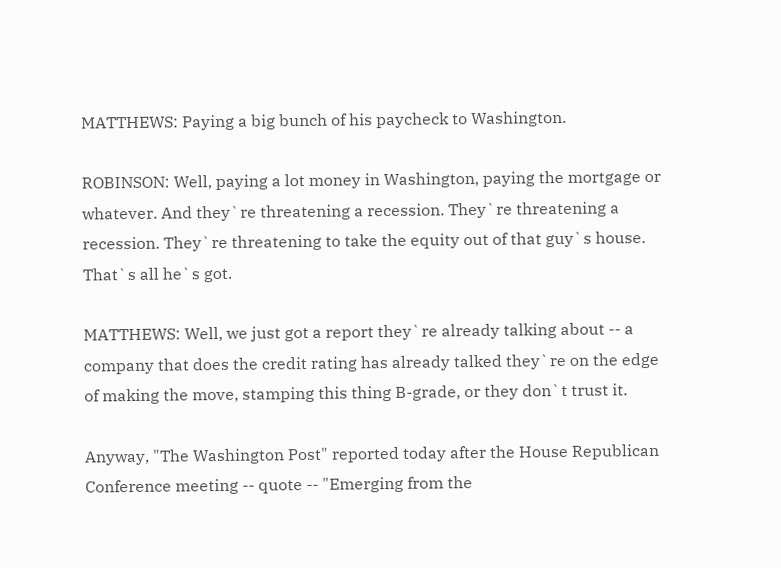MATTHEWS: Paying a big bunch of his paycheck to Washington.

ROBINSON: Well, paying a lot money in Washington, paying the mortgage or
whatever. And they`re threatening a recession. They`re threatening a
recession. They`re threatening to take the equity out of that guy`s house.
That`s all he`s got.

MATTHEWS: Well, we just got a report they`re already talking about -- a
company that does the credit rating has already talked they`re on the edge
of making the move, stamping this thing B-grade, or they don`t trust it.

Anyway, "The Washington Post" reported today after the House Republican
Conference meeting -- quote -- "Emerging from the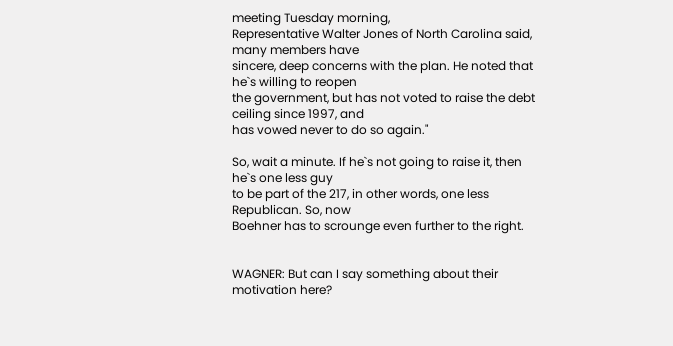meeting Tuesday morning,
Representative Walter Jones of North Carolina said, many members have
sincere, deep concerns with the plan. He noted that he`s willing to reopen
the government, but has not voted to raise the debt ceiling since 1997, and
has vowed never to do so again."

So, wait a minute. If he`s not going to raise it, then he`s one less guy
to be part of the 217, in other words, one less Republican. So, now
Boehner has to scrounge even further to the right.


WAGNER: But can I say something about their motivation here?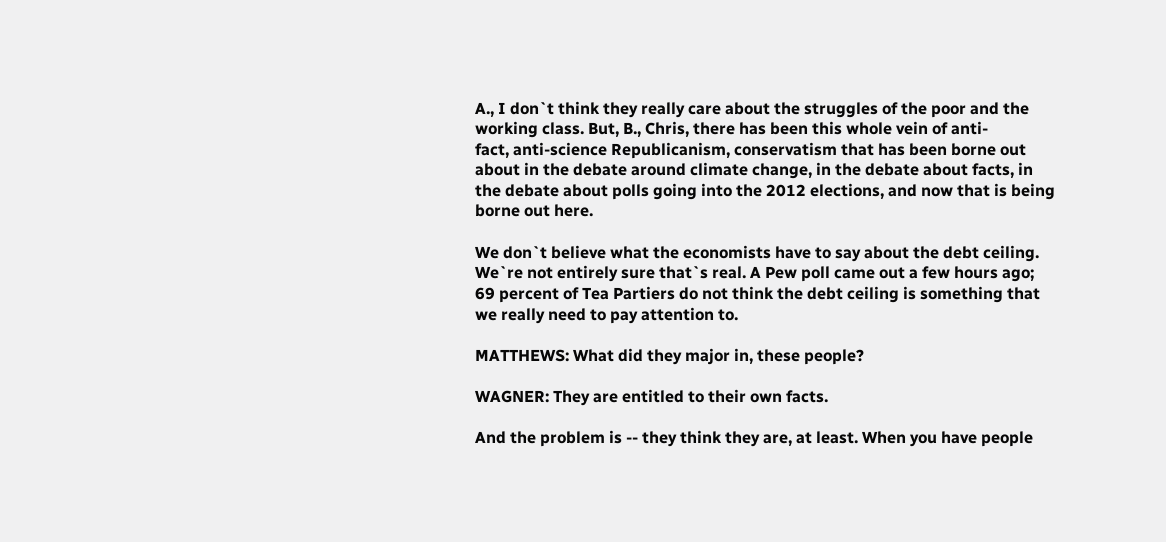A., I don`t think they really care about the struggles of the poor and the
working class. But, B., Chris, there has been this whole vein of anti-
fact, anti-science Republicanism, conservatism that has been borne out
about in the debate around climate change, in the debate about facts, in
the debate about polls going into the 2012 elections, and now that is being
borne out here.

We don`t believe what the economists have to say about the debt ceiling.
We`re not entirely sure that`s real. A Pew poll came out a few hours ago;
69 percent of Tea Partiers do not think the debt ceiling is something that
we really need to pay attention to.

MATTHEWS: What did they major in, these people?

WAGNER: They are entitled to their own facts.

And the problem is -- they think they are, at least. When you have people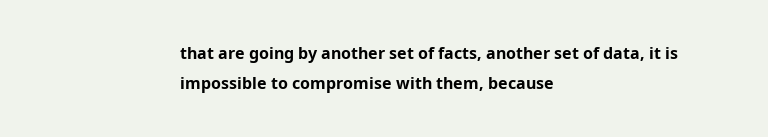that are going by another set of facts, another set of data, it is
impossible to compromise with them, because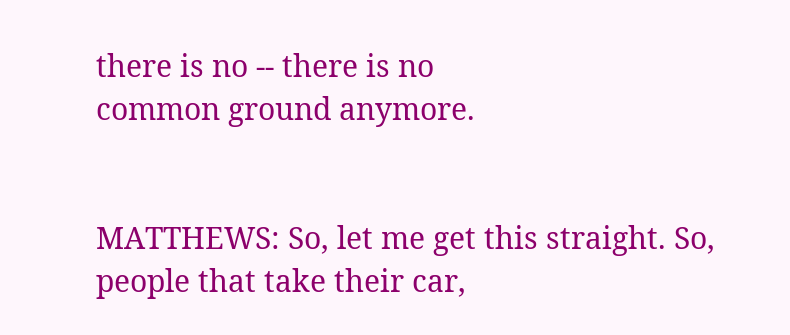there is no -- there is no
common ground anymore.


MATTHEWS: So, let me get this straight. So, people that take their car,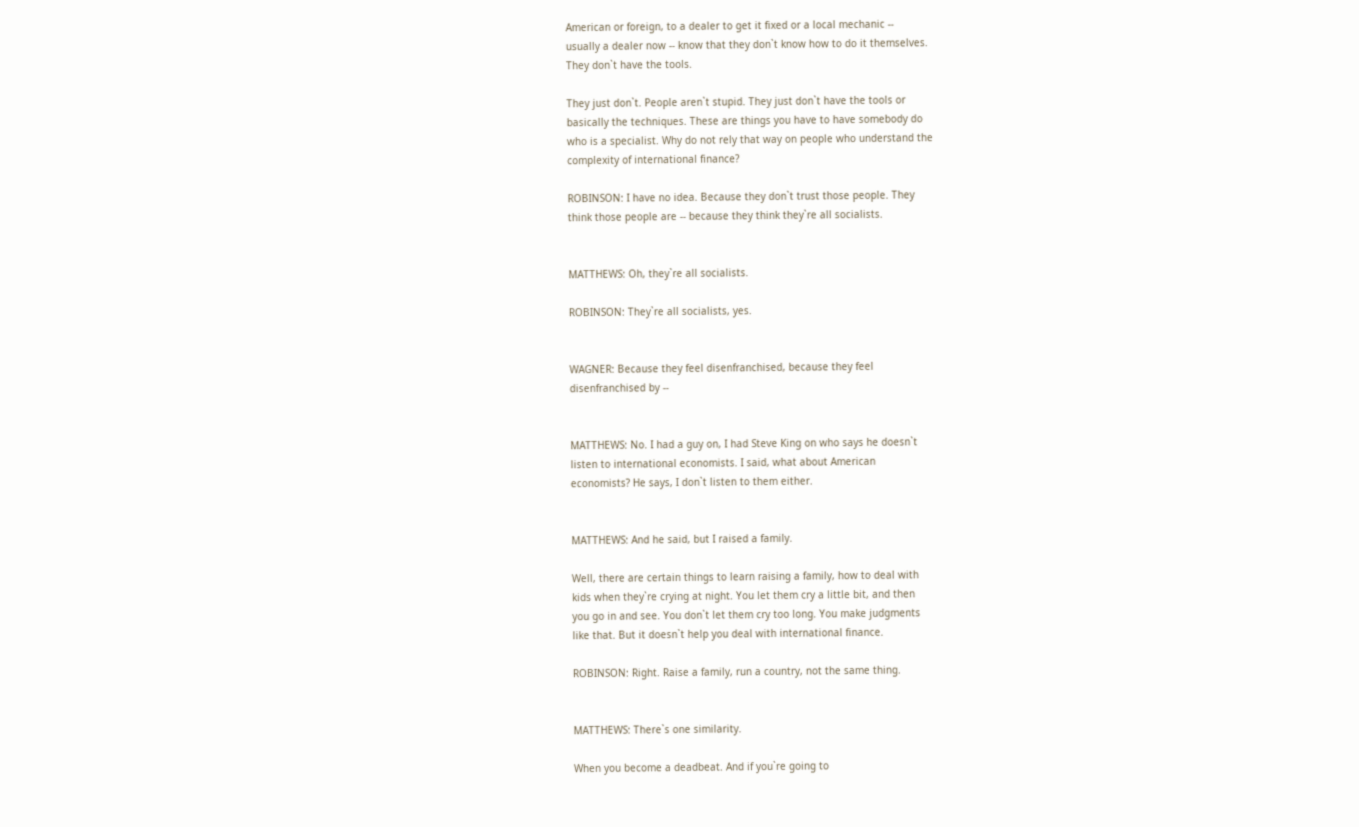American or foreign, to a dealer to get it fixed or a local mechanic --
usually a dealer now -- know that they don`t know how to do it themselves.
They don`t have the tools.

They just don`t. People aren`t stupid. They just don`t have the tools or
basically the techniques. These are things you have to have somebody do
who is a specialist. Why do not rely that way on people who understand the
complexity of international finance?

ROBINSON: I have no idea. Because they don`t trust those people. They
think those people are -- because they think they`re all socialists.


MATTHEWS: Oh, they`re all socialists.

ROBINSON: They`re all socialists, yes.


WAGNER: Because they feel disenfranchised, because they feel
disenfranchised by --


MATTHEWS: No. I had a guy on, I had Steve King on who says he doesn`t
listen to international economists. I said, what about American
economists? He says, I don`t listen to them either.


MATTHEWS: And he said, but I raised a family.

Well, there are certain things to learn raising a family, how to deal with
kids when they`re crying at night. You let them cry a little bit, and then
you go in and see. You don`t let them cry too long. You make judgments
like that. But it doesn`t help you deal with international finance.

ROBINSON: Right. Raise a family, run a country, not the same thing.


MATTHEWS: There`s one similarity.

When you become a deadbeat. And if you`re going to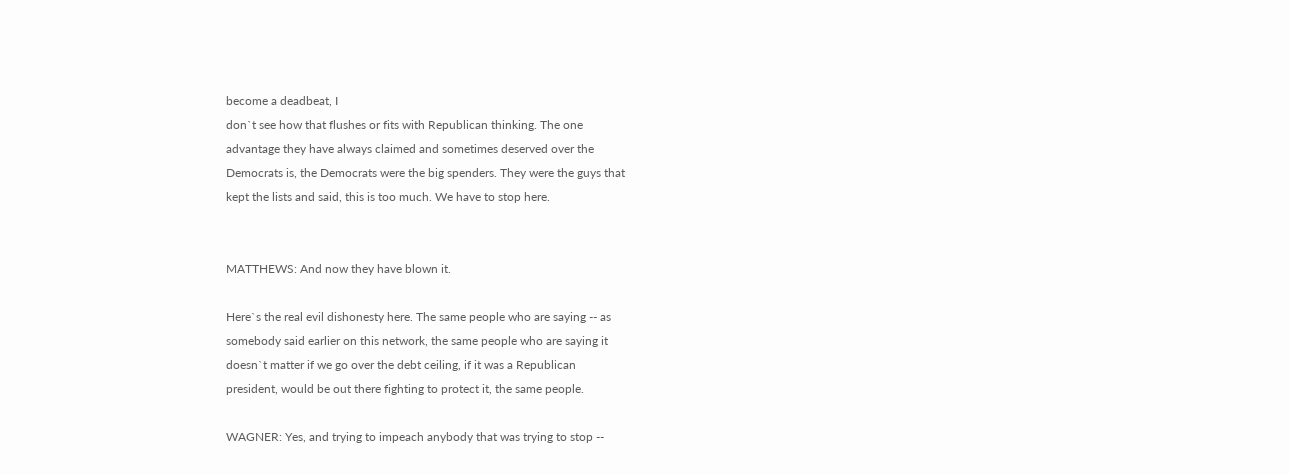become a deadbeat, I
don`t see how that flushes or fits with Republican thinking. The one
advantage they have always claimed and sometimes deserved over the
Democrats is, the Democrats were the big spenders. They were the guys that
kept the lists and said, this is too much. We have to stop here.


MATTHEWS: And now they have blown it.

Here`s the real evil dishonesty here. The same people who are saying -- as
somebody said earlier on this network, the same people who are saying it
doesn`t matter if we go over the debt ceiling, if it was a Republican
president, would be out there fighting to protect it, the same people.

WAGNER: Yes, and trying to impeach anybody that was trying to stop --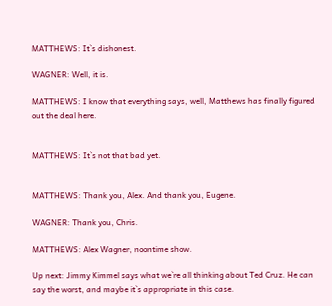MATTHEWS: It`s dishonest.

WAGNER: Well, it is.

MATTHEWS: I know that everything says, well, Matthews has finally figured
out the deal here.


MATTHEWS: It`s not that bad yet.


MATTHEWS: Thank you, Alex. And thank you, Eugene.

WAGNER: Thank you, Chris.

MATTHEWS: Alex Wagner, noontime show.

Up next: Jimmy Kimmel says what we`re all thinking about Ted Cruz. He can
say the worst, and maybe it`s appropriate in this case.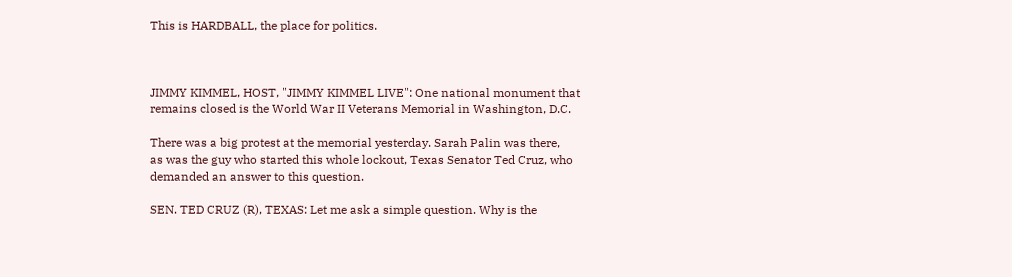This is HARDBALL, the place for politics.



JIMMY KIMMEL, HOST, "JIMMY KIMMEL LIVE": One national monument that
remains closed is the World War II Veterans Memorial in Washington, D.C.

There was a big protest at the memorial yesterday. Sarah Palin was there,
as was the guy who started this whole lockout, Texas Senator Ted Cruz, who
demanded an answer to this question.

SEN. TED CRUZ (R), TEXAS: Let me ask a simple question. Why is the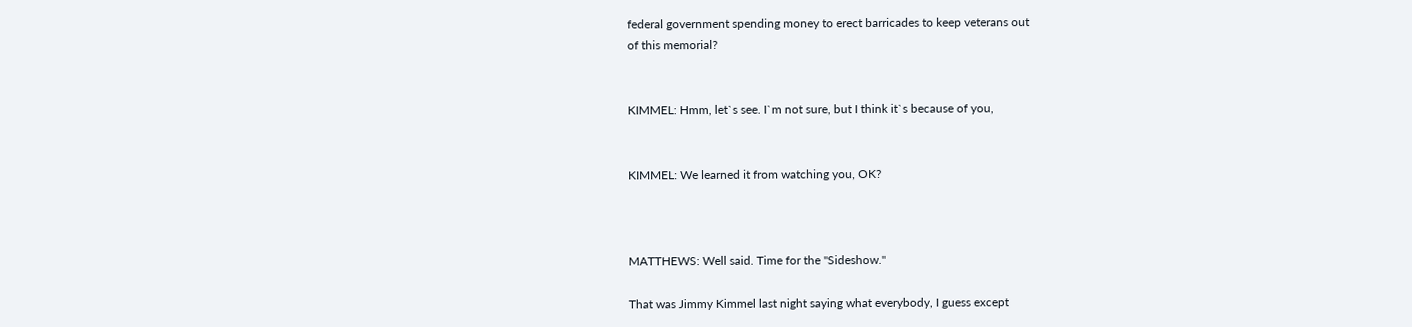federal government spending money to erect barricades to keep veterans out
of this memorial?


KIMMEL: Hmm, let`s see. I`m not sure, but I think it`s because of you,


KIMMEL: We learned it from watching you, OK?



MATTHEWS: Well said. Time for the "Sideshow."

That was Jimmy Kimmel last night saying what everybody, I guess except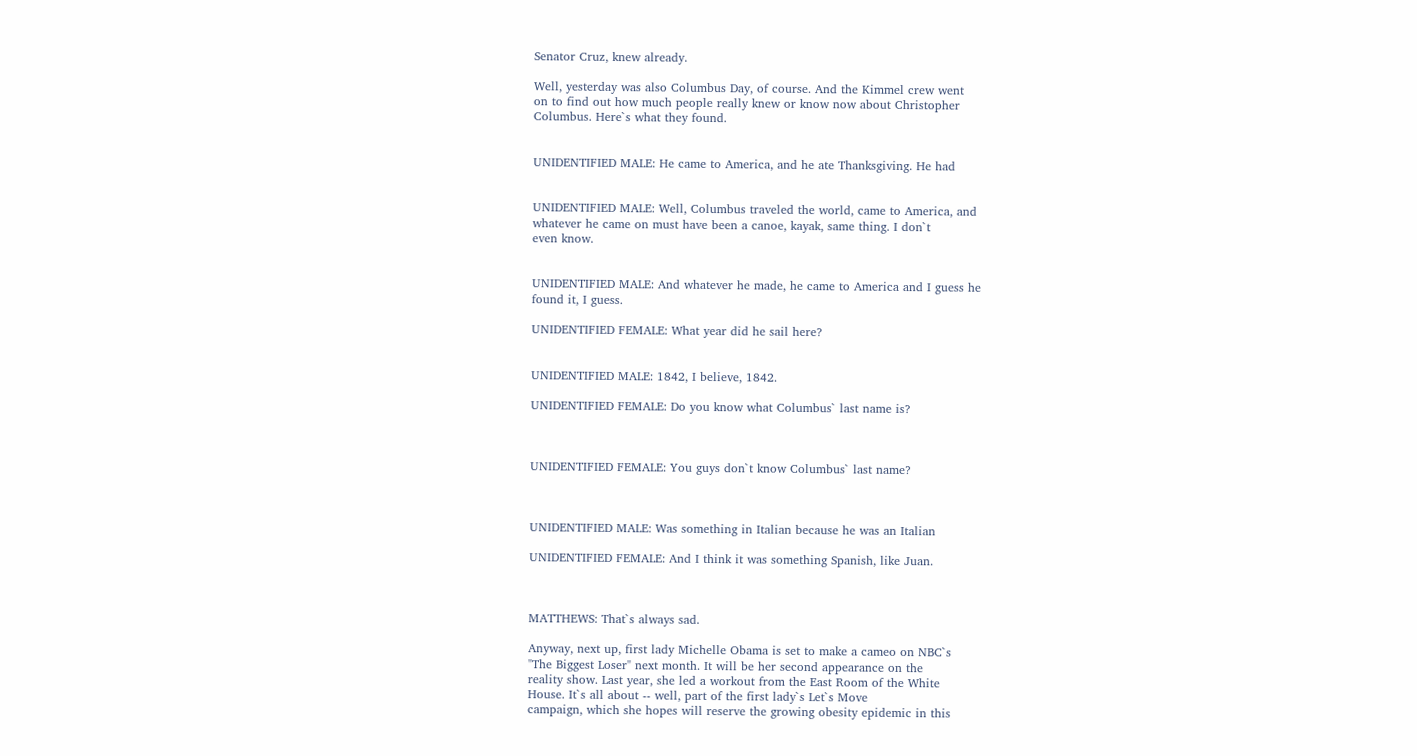Senator Cruz, knew already.

Well, yesterday was also Columbus Day, of course. And the Kimmel crew went
on to find out how much people really knew or know now about Christopher
Columbus. Here`s what they found.


UNIDENTIFIED MALE: He came to America, and he ate Thanksgiving. He had


UNIDENTIFIED MALE: Well, Columbus traveled the world, came to America, and
whatever he came on must have been a canoe, kayak, same thing. I don`t
even know.


UNIDENTIFIED MALE: And whatever he made, he came to America and I guess he
found it, I guess.

UNIDENTIFIED FEMALE: What year did he sail here?


UNIDENTIFIED MALE: 1842, I believe, 1842.

UNIDENTIFIED FEMALE: Do you know what Columbus` last name is?



UNIDENTIFIED FEMALE: You guys don`t know Columbus` last name?



UNIDENTIFIED MALE: Was something in Italian because he was an Italian

UNIDENTIFIED FEMALE: And I think it was something Spanish, like Juan.



MATTHEWS: That`s always sad.

Anyway, next up, first lady Michelle Obama is set to make a cameo on NBC`s
"The Biggest Loser" next month. It will be her second appearance on the
reality show. Last year, she led a workout from the East Room of the White
House. It`s all about -- well, part of the first lady`s Let`s Move
campaign, which she hopes will reserve the growing obesity epidemic in this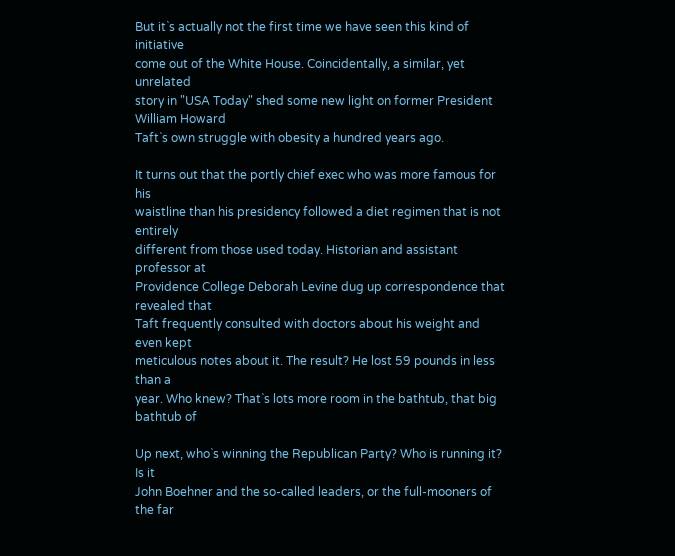But it`s actually not the first time we have seen this kind of initiative
come out of the White House. Coincidentally, a similar, yet unrelated
story in "USA Today" shed some new light on former President William Howard
Taft`s own struggle with obesity a hundred years ago.

It turns out that the portly chief exec who was more famous for his
waistline than his presidency followed a diet regimen that is not entirely
different from those used today. Historian and assistant professor at
Providence College Deborah Levine dug up correspondence that revealed that
Taft frequently consulted with doctors about his weight and even kept
meticulous notes about it. The result? He lost 59 pounds in less than a
year. Who knew? That`s lots more room in the bathtub, that big bathtub of

Up next, who`s winning the Republican Party? Who is running it? Is it
John Boehner and the so-called leaders, or the full-mooners of the far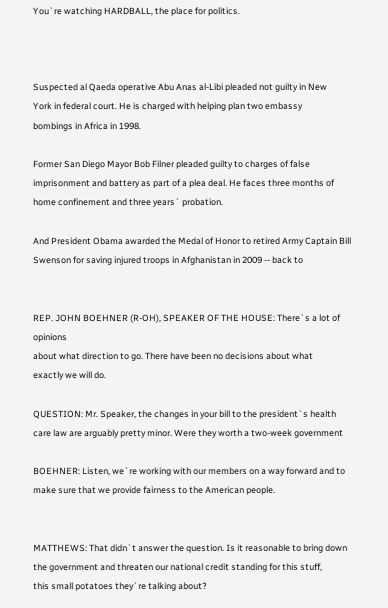You`re watching HARDBALL, the place for politics.



Suspected al Qaeda operative Abu Anas al-Libi pleaded not guilty in New
York in federal court. He is charged with helping plan two embassy
bombings in Africa in 1998.

Former San Diego Mayor Bob Filner pleaded guilty to charges of false
imprisonment and battery as part of a plea deal. He faces three months of
home confinement and three years` probation.

And President Obama awarded the Medal of Honor to retired Army Captain Bill
Swenson for saving injured troops in Afghanistan in 2009 -- back to


REP. JOHN BOEHNER (R-OH), SPEAKER OF THE HOUSE: There`s a lot of opinions
about what direction to go. There have been no decisions about what
exactly we will do.

QUESTION: Mr. Speaker, the changes in your bill to the president`s health
care law are arguably pretty minor. Were they worth a two-week government

BOEHNER: Listen, we`re working with our members on a way forward and to
make sure that we provide fairness to the American people.


MATTHEWS: That didn`t answer the question. Is it reasonable to bring down
the government and threaten our national credit standing for this stuff,
this small potatoes they`re talking about?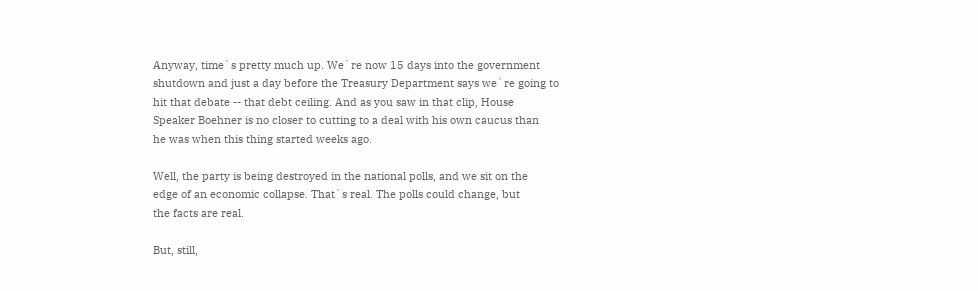Anyway, time`s pretty much up. We`re now 15 days into the government
shutdown and just a day before the Treasury Department says we`re going to
hit that debate -- that debt ceiling. And as you saw in that clip, House
Speaker Boehner is no closer to cutting to a deal with his own caucus than
he was when this thing started weeks ago.

Well, the party is being destroyed in the national polls, and we sit on the
edge of an economic collapse. That`s real. The polls could change, but
the facts are real.

But, still,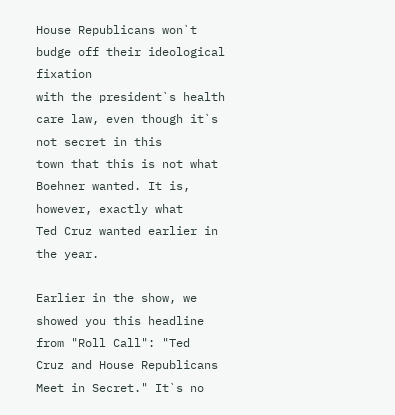House Republicans won`t budge off their ideological fixation
with the president`s health care law, even though it`s not secret in this
town that this is not what Boehner wanted. It is, however, exactly what
Ted Cruz wanted earlier in the year.

Earlier in the show, we showed you this headline from "Roll Call": "Ted
Cruz and House Republicans Meet in Secret." It`s no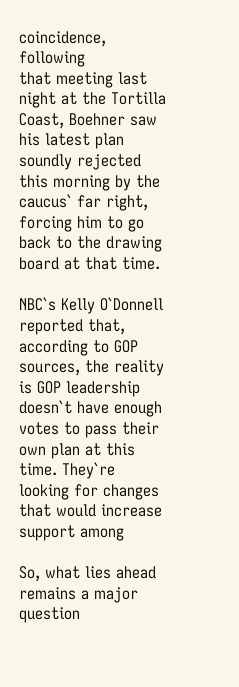coincidence, following
that meeting last night at the Tortilla Coast, Boehner saw his latest plan
soundly rejected this morning by the caucus` far right, forcing him to go
back to the drawing board at that time.

NBC`s Kelly O`Donnell reported that, according to GOP sources, the reality
is GOP leadership doesn`t have enough votes to pass their own plan at this
time. They`re looking for changes that would increase support among

So, what lies ahead remains a major question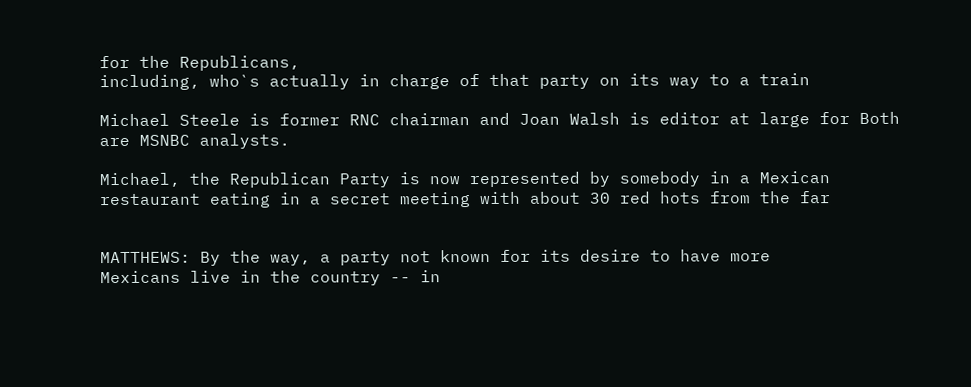for the Republicans,
including, who`s actually in charge of that party on its way to a train

Michael Steele is former RNC chairman and Joan Walsh is editor at large for Both are MSNBC analysts.

Michael, the Republican Party is now represented by somebody in a Mexican
restaurant eating in a secret meeting with about 30 red hots from the far


MATTHEWS: By the way, a party not known for its desire to have more
Mexicans live in the country -- in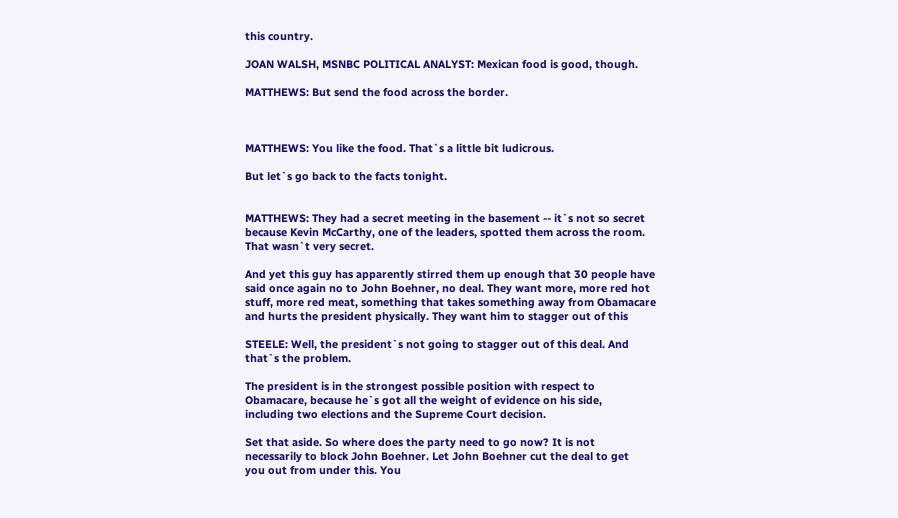this country.

JOAN WALSH, MSNBC POLITICAL ANALYST: Mexican food is good, though.

MATTHEWS: But send the food across the border.



MATTHEWS: You like the food. That`s a little bit ludicrous.

But let`s go back to the facts tonight.


MATTHEWS: They had a secret meeting in the basement -- it`s not so secret
because Kevin McCarthy, one of the leaders, spotted them across the room.
That wasn`t very secret.

And yet this guy has apparently stirred them up enough that 30 people have
said once again no to John Boehner, no deal. They want more, more red hot
stuff, more red meat, something that takes something away from Obamacare
and hurts the president physically. They want him to stagger out of this

STEELE: Well, the president`s not going to stagger out of this deal. And
that`s the problem.

The president is in the strongest possible position with respect to
Obamacare, because he`s got all the weight of evidence on his side,
including two elections and the Supreme Court decision.

Set that aside. So where does the party need to go now? It is not
necessarily to block John Boehner. Let John Boehner cut the deal to get
you out from under this. You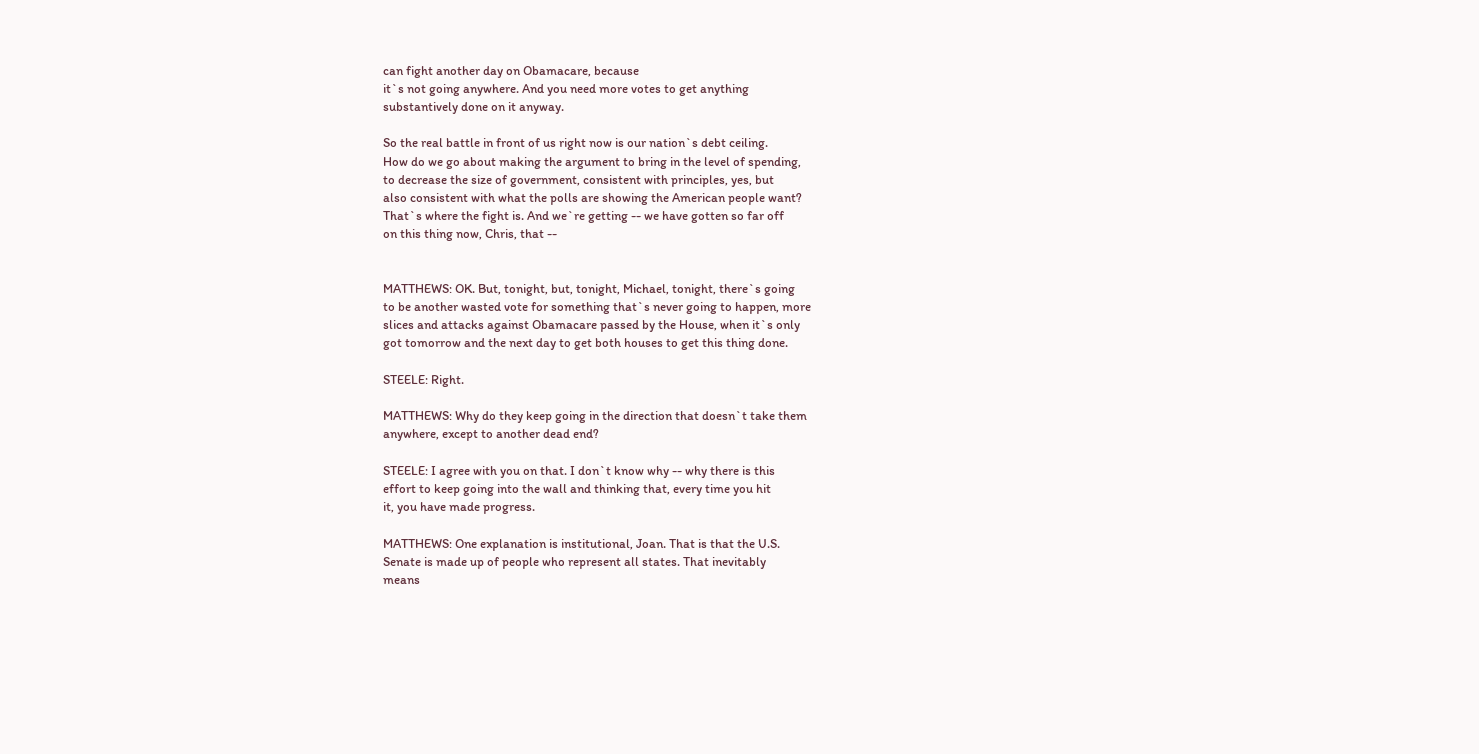can fight another day on Obamacare, because
it`s not going anywhere. And you need more votes to get anything
substantively done on it anyway.

So the real battle in front of us right now is our nation`s debt ceiling.
How do we go about making the argument to bring in the level of spending,
to decrease the size of government, consistent with principles, yes, but
also consistent with what the polls are showing the American people want?
That`s where the fight is. And we`re getting -- we have gotten so far off
on this thing now, Chris, that --


MATTHEWS: OK. But, tonight, but, tonight, Michael, tonight, there`s going
to be another wasted vote for something that`s never going to happen, more
slices and attacks against Obamacare passed by the House, when it`s only
got tomorrow and the next day to get both houses to get this thing done.

STEELE: Right.

MATTHEWS: Why do they keep going in the direction that doesn`t take them
anywhere, except to another dead end?

STEELE: I agree with you on that. I don`t know why -- why there is this
effort to keep going into the wall and thinking that, every time you hit
it, you have made progress.

MATTHEWS: One explanation is institutional, Joan. That is that the U.S.
Senate is made up of people who represent all states. That inevitably
means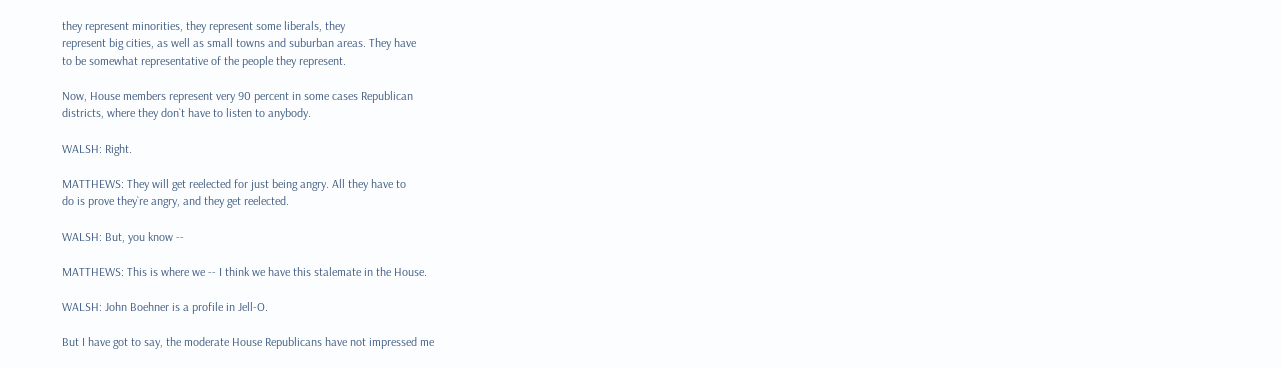they represent minorities, they represent some liberals, they
represent big cities, as well as small towns and suburban areas. They have
to be somewhat representative of the people they represent.

Now, House members represent very 90 percent in some cases Republican
districts, where they don`t have to listen to anybody.

WALSH: Right.

MATTHEWS: They will get reelected for just being angry. All they have to
do is prove they`re angry, and they get reelected.

WALSH: But, you know --

MATTHEWS: This is where we -- I think we have this stalemate in the House.

WALSH: John Boehner is a profile in Jell-O.

But I have got to say, the moderate House Republicans have not impressed me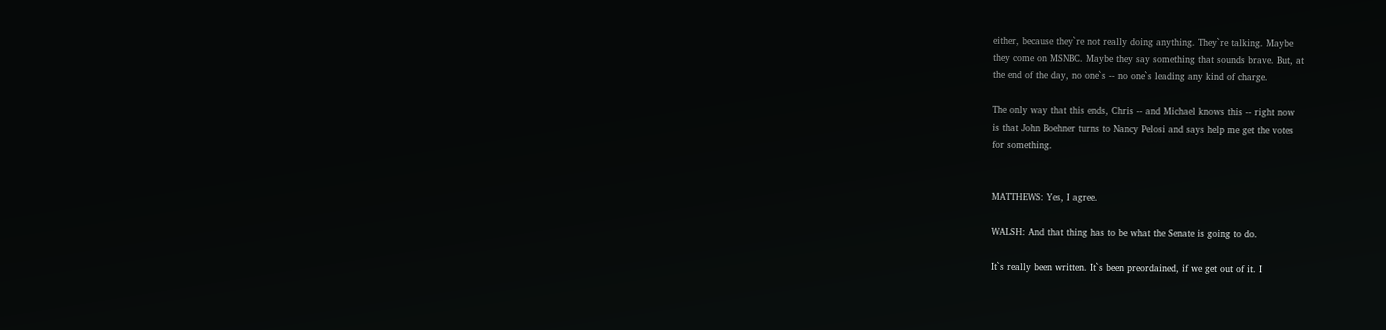either, because they`re not really doing anything. They`re talking. Maybe
they come on MSNBC. Maybe they say something that sounds brave. But, at
the end of the day, no one`s -- no one`s leading any kind of charge.

The only way that this ends, Chris -- and Michael knows this -- right now
is that John Boehner turns to Nancy Pelosi and says help me get the votes
for something.


MATTHEWS: Yes, I agree.

WALSH: And that thing has to be what the Senate is going to do.

It`s really been written. It`s been preordained, if we get out of it. I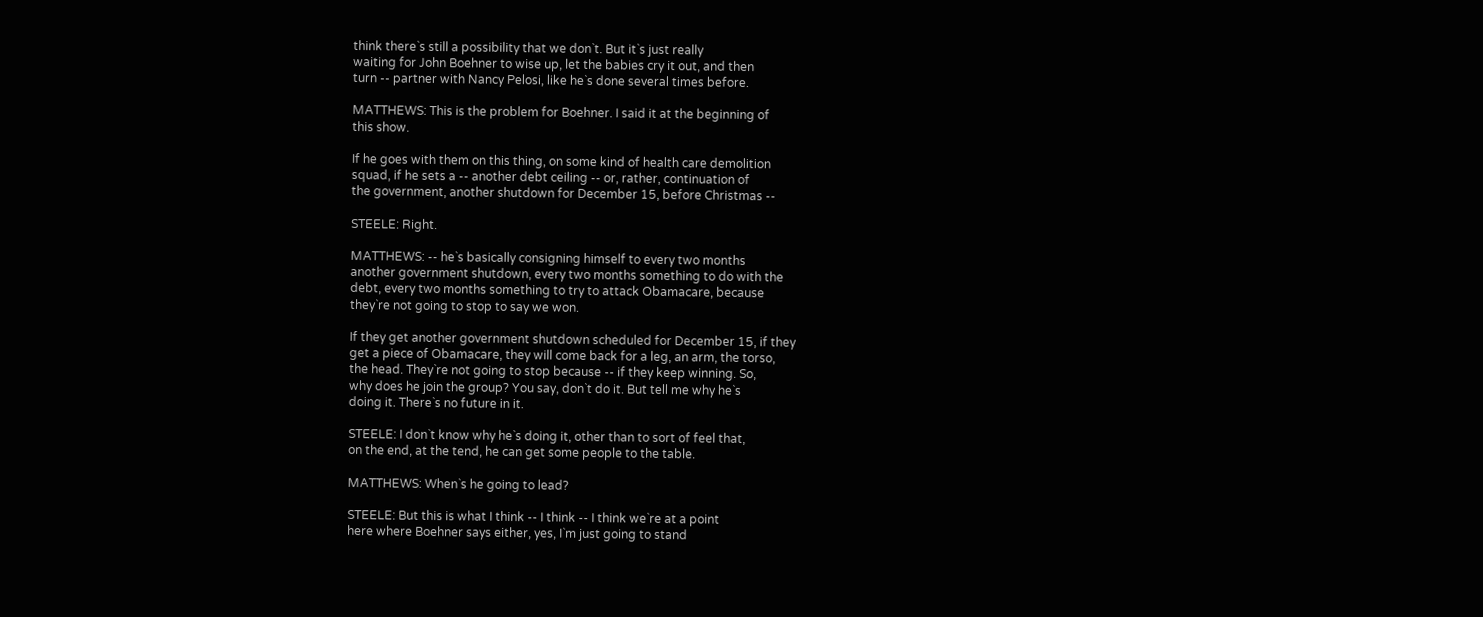think there`s still a possibility that we don`t. But it`s just really
waiting for John Boehner to wise up, let the babies cry it out, and then
turn -- partner with Nancy Pelosi, like he`s done several times before.

MATTHEWS: This is the problem for Boehner. I said it at the beginning of
this show.

If he goes with them on this thing, on some kind of health care demolition
squad, if he sets a -- another debt ceiling -- or, rather, continuation of
the government, another shutdown for December 15, before Christmas --

STEELE: Right.

MATTHEWS: -- he`s basically consigning himself to every two months
another government shutdown, every two months something to do with the
debt, every two months something to try to attack Obamacare, because
they`re not going to stop to say we won.

If they get another government shutdown scheduled for December 15, if they
get a piece of Obamacare, they will come back for a leg, an arm, the torso,
the head. They`re not going to stop because -- if they keep winning. So,
why does he join the group? You say, don`t do it. But tell me why he`s
doing it. There`s no future in it.

STEELE: I don`t know why he`s doing it, other than to sort of feel that,
on the end, at the tend, he can get some people to the table.

MATTHEWS: When`s he going to lead?

STEELE: But this is what I think -- I think -- I think we`re at a point
here where Boehner says either, yes, I`m just going to stand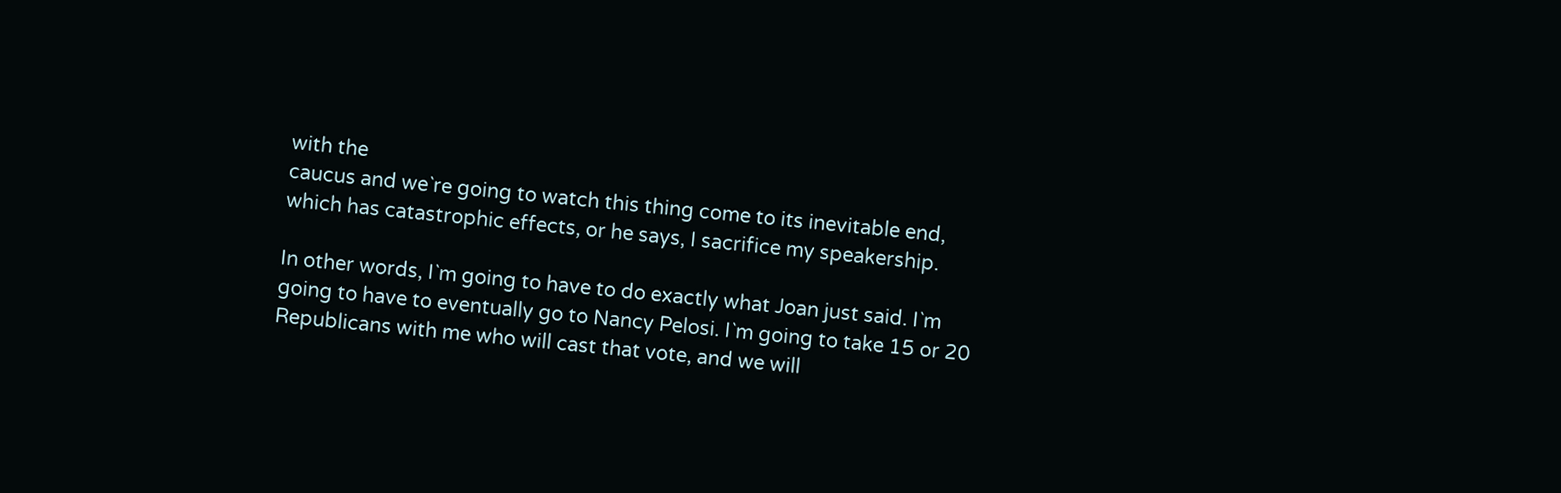with the
caucus and we`re going to watch this thing come to its inevitable end,
which has catastrophic effects, or he says, I sacrifice my speakership.

In other words, I`m going to have to do exactly what Joan just said. I`m
going to have to eventually go to Nancy Pelosi. I`m going to take 15 or 20
Republicans with me who will cast that vote, and we will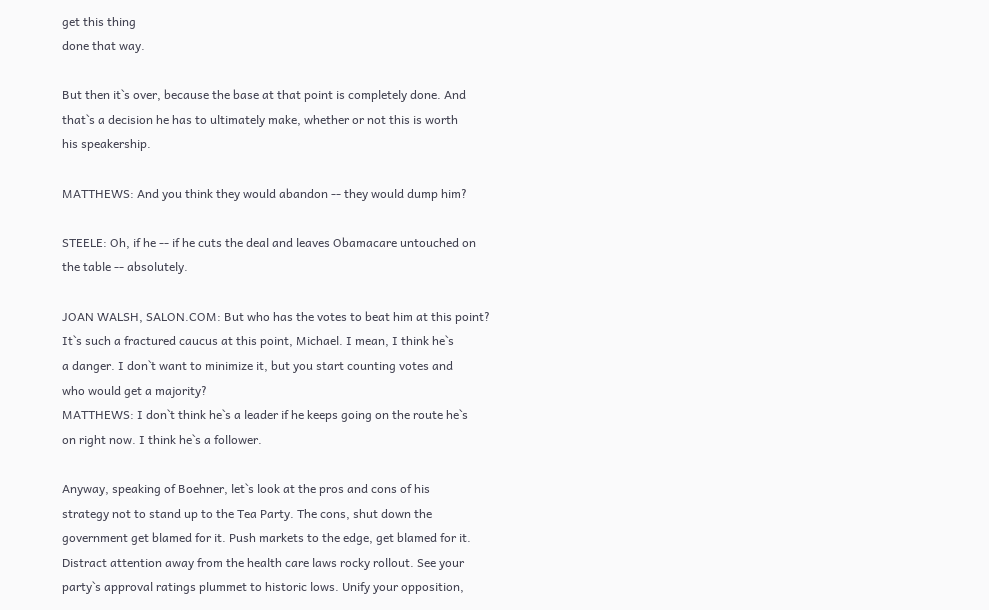get this thing
done that way.

But then it`s over, because the base at that point is completely done. And
that`s a decision he has to ultimately make, whether or not this is worth
his speakership.

MATTHEWS: And you think they would abandon -- they would dump him?

STEELE: Oh, if he -- if he cuts the deal and leaves Obamacare untouched on
the table -- absolutely.

JOAN WALSH, SALON.COM: But who has the votes to beat him at this point?
It`s such a fractured caucus at this point, Michael. I mean, I think he`s
a danger. I don`t want to minimize it, but you start counting votes and
who would get a majority?
MATTHEWS: I don`t think he`s a leader if he keeps going on the route he`s
on right now. I think he`s a follower.

Anyway, speaking of Boehner, let`s look at the pros and cons of his
strategy not to stand up to the Tea Party. The cons, shut down the
government get blamed for it. Push markets to the edge, get blamed for it.
Distract attention away from the health care laws rocky rollout. See your
party`s approval ratings plummet to historic lows. Unify your opposition,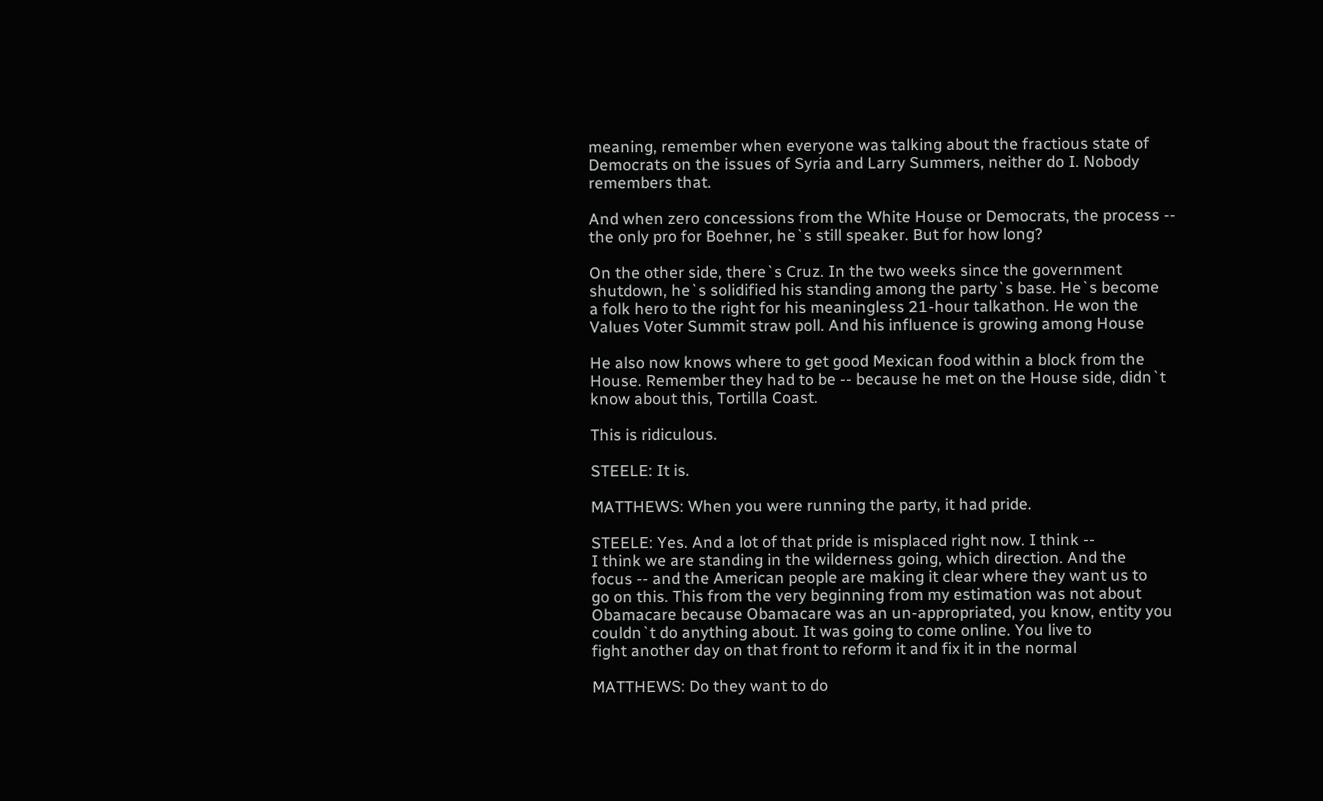meaning, remember when everyone was talking about the fractious state of
Democrats on the issues of Syria and Larry Summers, neither do I. Nobody
remembers that.

And when zero concessions from the White House or Democrats, the process --
the only pro for Boehner, he`s still speaker. But for how long?

On the other side, there`s Cruz. In the two weeks since the government
shutdown, he`s solidified his standing among the party`s base. He`s become
a folk hero to the right for his meaningless 21-hour talkathon. He won the
Values Voter Summit straw poll. And his influence is growing among House

He also now knows where to get good Mexican food within a block from the
House. Remember they had to be -- because he met on the House side, didn`t
know about this, Tortilla Coast.

This is ridiculous.

STEELE: It is.

MATTHEWS: When you were running the party, it had pride.

STEELE: Yes. And a lot of that pride is misplaced right now. I think --
I think we are standing in the wilderness going, which direction. And the
focus -- and the American people are making it clear where they want us to
go on this. This from the very beginning from my estimation was not about
Obamacare because Obamacare was an un-appropriated, you know, entity you
couldn`t do anything about. It was going to come online. You live to
fight another day on that front to reform it and fix it in the normal

MATTHEWS: Do they want to do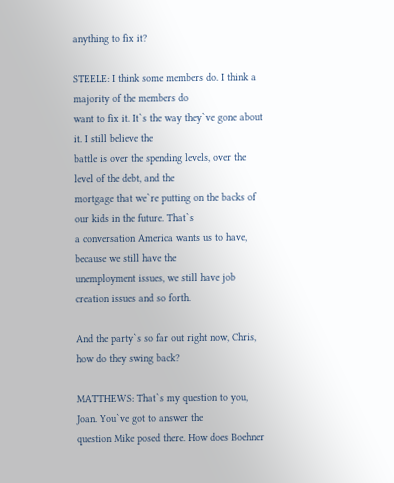anything to fix it?

STEELE: I think some members do. I think a majority of the members do
want to fix it. It`s the way they`ve gone about it. I still believe the
battle is over the spending levels, over the level of the debt, and the
mortgage that we`re putting on the backs of our kids in the future. That`s
a conversation America wants us to have, because we still have the
unemployment issues, we still have job creation issues and so forth.

And the party`s so far out right now, Chris, how do they swing back?

MATTHEWS: That`s my question to you, Joan. You`ve got to answer the
question Mike posed there. How does Boehner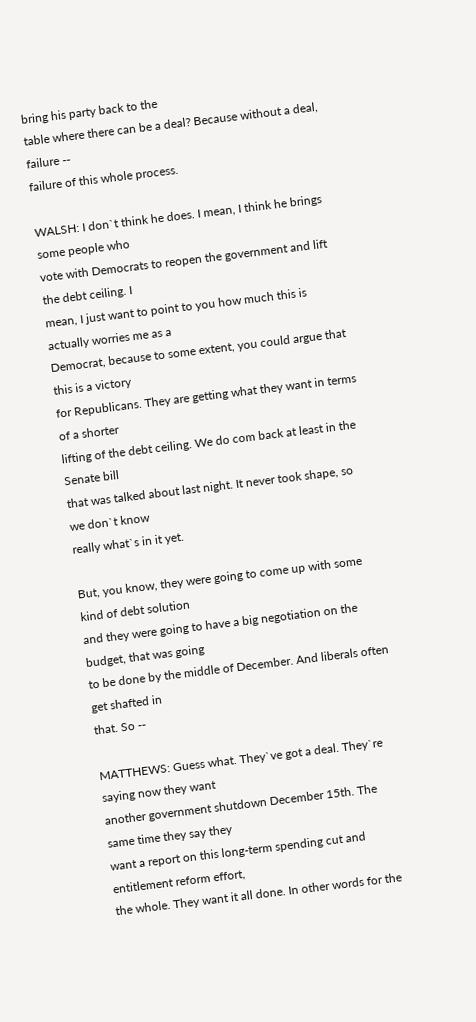bring his party back to the
table where there can be a deal? Because without a deal, failure --
failure of this whole process.

WALSH: I don`t think he does. I mean, I think he brings some people who
vote with Democrats to reopen the government and lift the debt ceiling. I
mean, I just want to point to you how much this is actually worries me as a
Democrat, because to some extent, you could argue that this is a victory
for Republicans. They are getting what they want in terms of a shorter
lifting of the debt ceiling. We do com back at least in the Senate bill
that was talked about last night. It never took shape, so we don`t know
really what`s in it yet.

But, you know, they were going to come up with some kind of debt solution
and they were going to have a big negotiation on the budget, that was going
to be done by the middle of December. And liberals often get shafted in
that. So --

MATTHEWS: Guess what. They`ve got a deal. They`re saying now they want
another government shutdown December 15th. The same time they say they
want a report on this long-term spending cut and entitlement reform effort,
the whole. They want it all done. In other words for the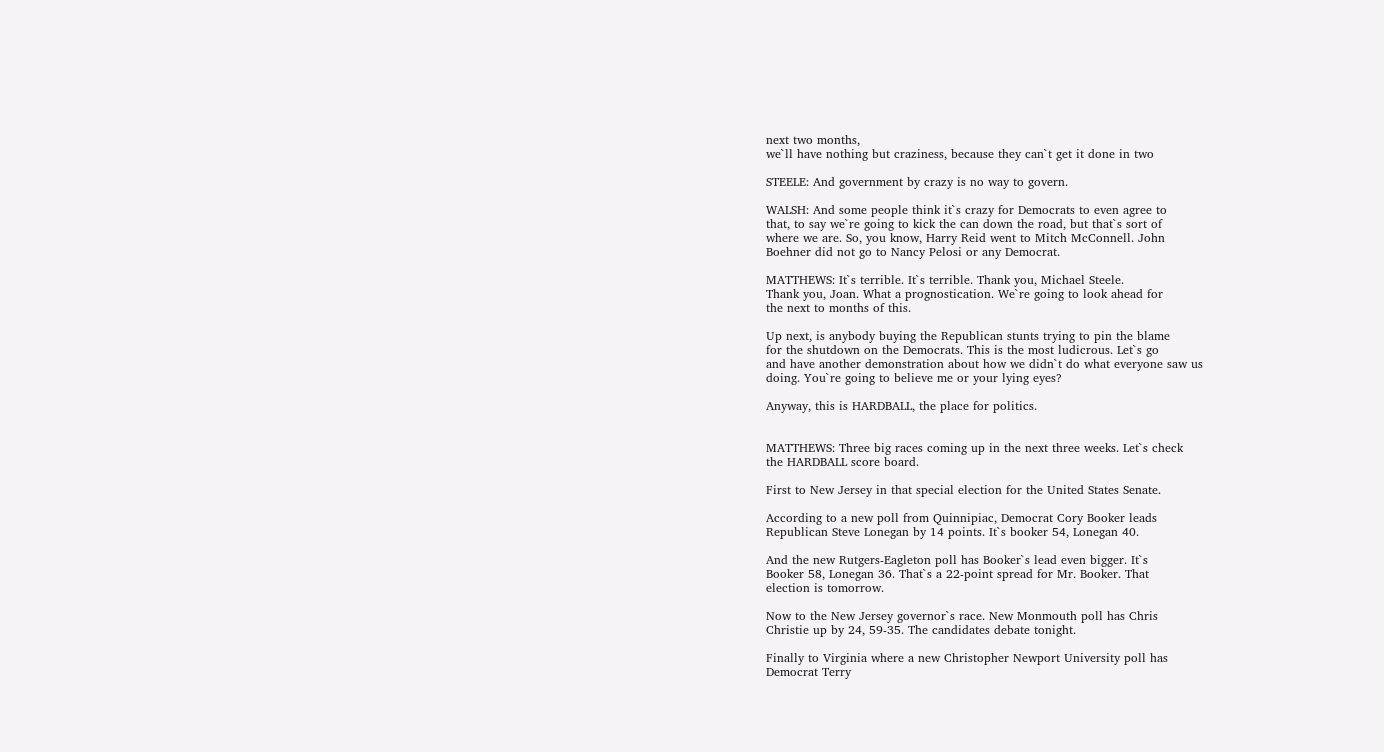next two months,
we`ll have nothing but craziness, because they can`t get it done in two

STEELE: And government by crazy is no way to govern.

WALSH: And some people think it`s crazy for Democrats to even agree to
that, to say we`re going to kick the can down the road, but that`s sort of
where we are. So, you know, Harry Reid went to Mitch McConnell. John
Boehner did not go to Nancy Pelosi or any Democrat.

MATTHEWS: It`s terrible. It`s terrible. Thank you, Michael Steele.
Thank you, Joan. What a prognostication. We`re going to look ahead for
the next to months of this.

Up next, is anybody buying the Republican stunts trying to pin the blame
for the shutdown on the Democrats. This is the most ludicrous. Let`s go
and have another demonstration about how we didn`t do what everyone saw us
doing. You`re going to believe me or your lying eyes?

Anyway, this is HARDBALL, the place for politics.


MATTHEWS: Three big races coming up in the next three weeks. Let`s check
the HARDBALL score board.

First to New Jersey in that special election for the United States Senate.

According to a new poll from Quinnipiac, Democrat Cory Booker leads
Republican Steve Lonegan by 14 points. It`s booker 54, Lonegan 40.

And the new Rutgers-Eagleton poll has Booker`s lead even bigger. It`s
Booker 58, Lonegan 36. That`s a 22-point spread for Mr. Booker. That
election is tomorrow.

Now to the New Jersey governor`s race. New Monmouth poll has Chris
Christie up by 24, 59-35. The candidates debate tonight.

Finally to Virginia where a new Christopher Newport University poll has
Democrat Terry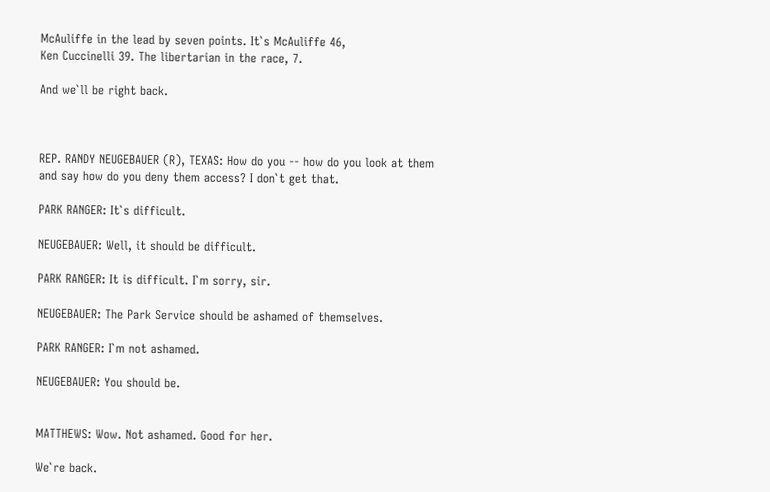McAuliffe in the lead by seven points. It`s McAuliffe 46,
Ken Cuccinelli 39. The libertarian in the race, 7.

And we`ll be right back.



REP. RANDY NEUGEBAUER (R), TEXAS: How do you -- how do you look at them
and say how do you deny them access? I don`t get that.

PARK RANGER: It`s difficult.

NEUGEBAUER: Well, it should be difficult.

PARK RANGER: It is difficult. I`m sorry, sir.

NEUGEBAUER: The Park Service should be ashamed of themselves.

PARK RANGER: I`m not ashamed.

NEUGEBAUER: You should be.


MATTHEWS: Wow. Not ashamed. Good for her.

We`re back.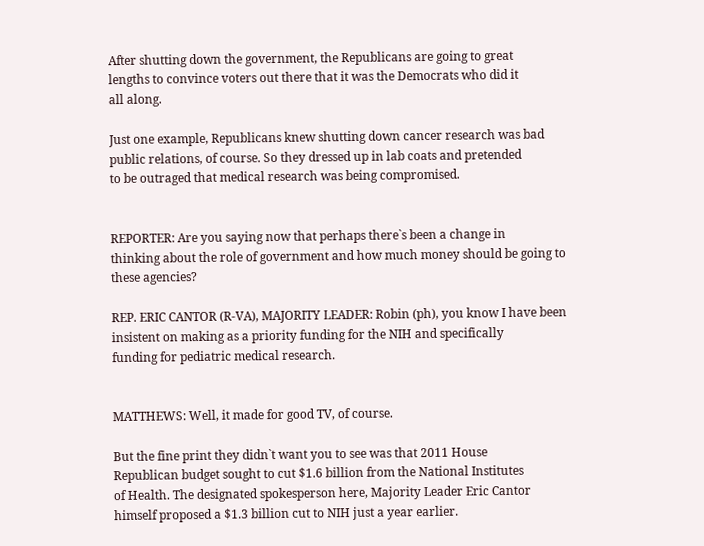After shutting down the government, the Republicans are going to great
lengths to convince voters out there that it was the Democrats who did it
all along.

Just one example, Republicans knew shutting down cancer research was bad
public relations, of course. So they dressed up in lab coats and pretended
to be outraged that medical research was being compromised.


REPORTER: Are you saying now that perhaps there`s been a change in
thinking about the role of government and how much money should be going to
these agencies?

REP. ERIC CANTOR (R-VA), MAJORITY LEADER: Robin (ph), you know I have been
insistent on making as a priority funding for the NIH and specifically
funding for pediatric medical research.


MATTHEWS: Well, it made for good TV, of course.

But the fine print they didn`t want you to see was that 2011 House
Republican budget sought to cut $1.6 billion from the National Institutes
of Health. The designated spokesperson here, Majority Leader Eric Cantor
himself proposed a $1.3 billion cut to NIH just a year earlier.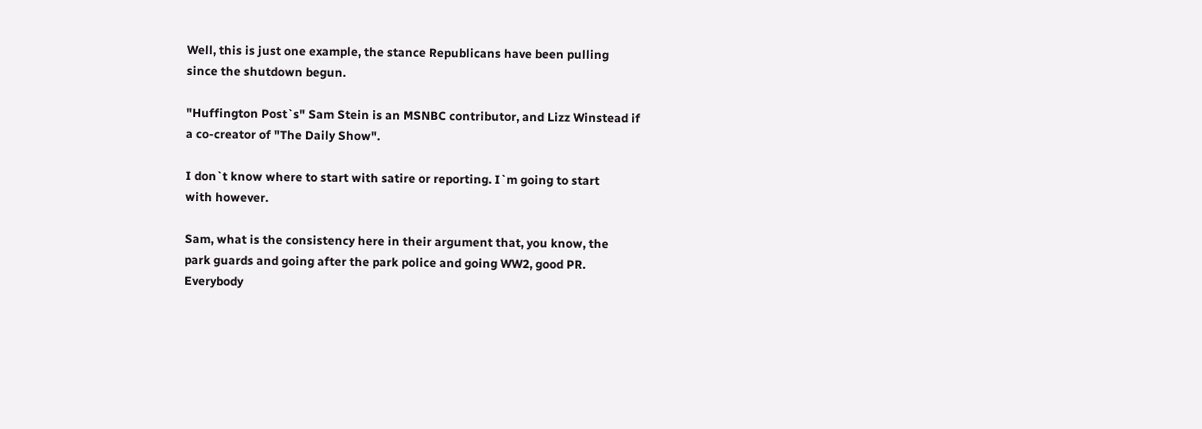Well, this is just one example, the stance Republicans have been pulling
since the shutdown begun.

"Huffington Post`s" Sam Stein is an MSNBC contributor, and Lizz Winstead if
a co-creator of "The Daily Show".

I don`t know where to start with satire or reporting. I`m going to start
with however.

Sam, what is the consistency here in their argument that, you know, the
park guards and going after the park police and going WW2, good PR.
Everybody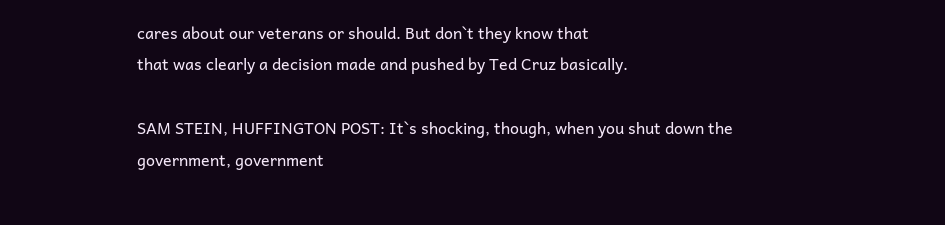cares about our veterans or should. But don`t they know that
that was clearly a decision made and pushed by Ted Cruz basically.

SAM STEIN, HUFFINGTON POST: It`s shocking, though, when you shut down the
government, government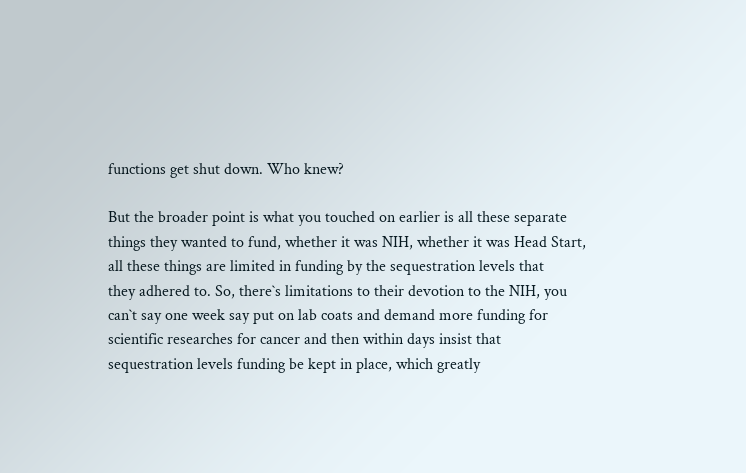functions get shut down. Who knew?

But the broader point is what you touched on earlier is all these separate
things they wanted to fund, whether it was NIH, whether it was Head Start,
all these things are limited in funding by the sequestration levels that
they adhered to. So, there`s limitations to their devotion to the NIH, you
can`t say one week say put on lab coats and demand more funding for
scientific researches for cancer and then within days insist that
sequestration levels funding be kept in place, which greatly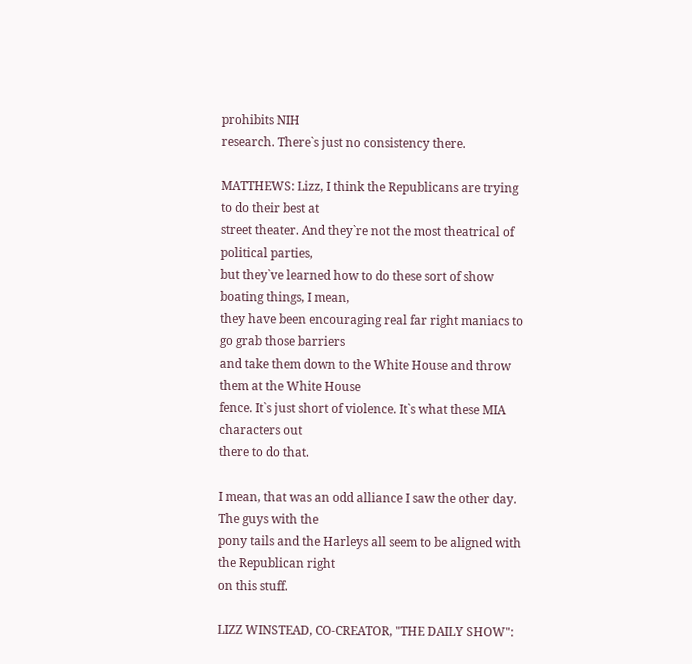prohibits NIH
research. There`s just no consistency there.

MATTHEWS: Lizz, I think the Republicans are trying to do their best at
street theater. And they`re not the most theatrical of political parties,
but they`ve learned how to do these sort of show boating things, I mean,
they have been encouraging real far right maniacs to go grab those barriers
and take them down to the White House and throw them at the White House
fence. It`s just short of violence. It`s what these MIA characters out
there to do that.

I mean, that was an odd alliance I saw the other day. The guys with the
pony tails and the Harleys all seem to be aligned with the Republican right
on this stuff.

LIZZ WINSTEAD, CO-CREATOR, "THE DAILY SHOW":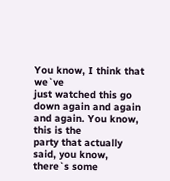You know, I think that we`ve
just watched this go down again and again and again. You know, this is the
party that actually said, you know, there`s some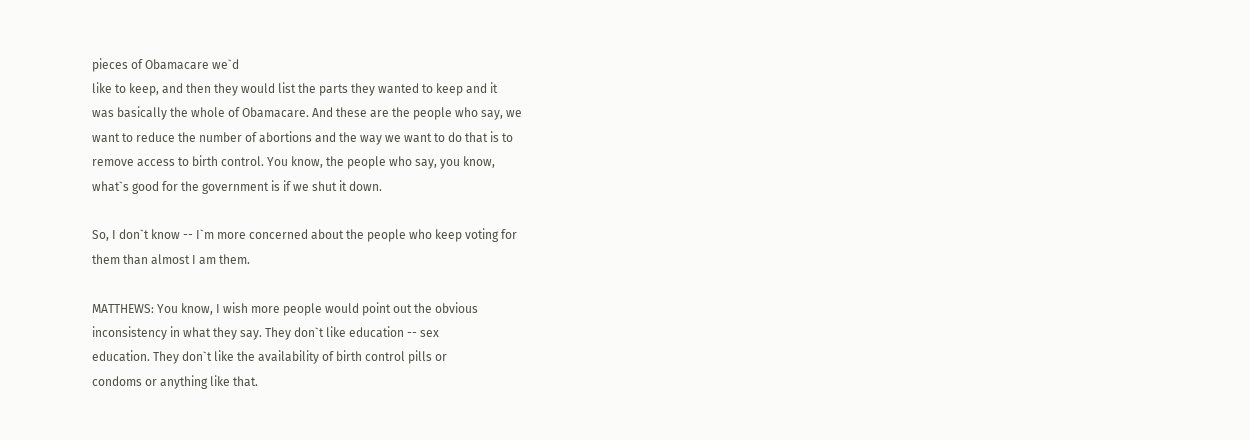pieces of Obamacare we`d
like to keep, and then they would list the parts they wanted to keep and it
was basically the whole of Obamacare. And these are the people who say, we
want to reduce the number of abortions and the way we want to do that is to
remove access to birth control. You know, the people who say, you know,
what`s good for the government is if we shut it down.

So, I don`t know -- I`m more concerned about the people who keep voting for
them than almost I am them.

MATTHEWS: You know, I wish more people would point out the obvious
inconsistency in what they say. They don`t like education -- sex
education. They don`t like the availability of birth control pills or
condoms or anything like that.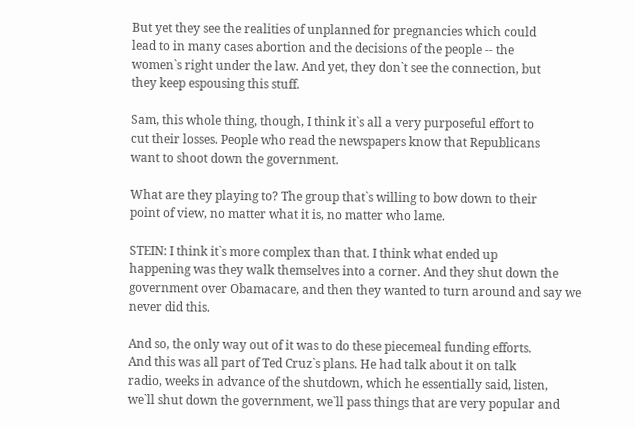But yet they see the realities of unplanned for pregnancies which could
lead to in many cases abortion and the decisions of the people -- the
women`s right under the law. And yet, they don`t see the connection, but
they keep espousing this stuff.

Sam, this whole thing, though, I think it`s all a very purposeful effort to
cut their losses. People who read the newspapers know that Republicans
want to shoot down the government.

What are they playing to? The group that`s willing to bow down to their
point of view, no matter what it is, no matter who lame.

STEIN: I think it`s more complex than that. I think what ended up
happening was they walk themselves into a corner. And they shut down the
government over Obamacare, and then they wanted to turn around and say we
never did this.

And so, the only way out of it was to do these piecemeal funding efforts.
And this was all part of Ted Cruz`s plans. He had talk about it on talk
radio, weeks in advance of the shutdown, which he essentially said, listen,
we`ll shut down the government, we`ll pass things that are very popular and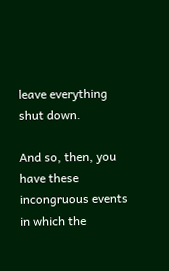leave everything shut down.

And so, then, you have these incongruous events in which the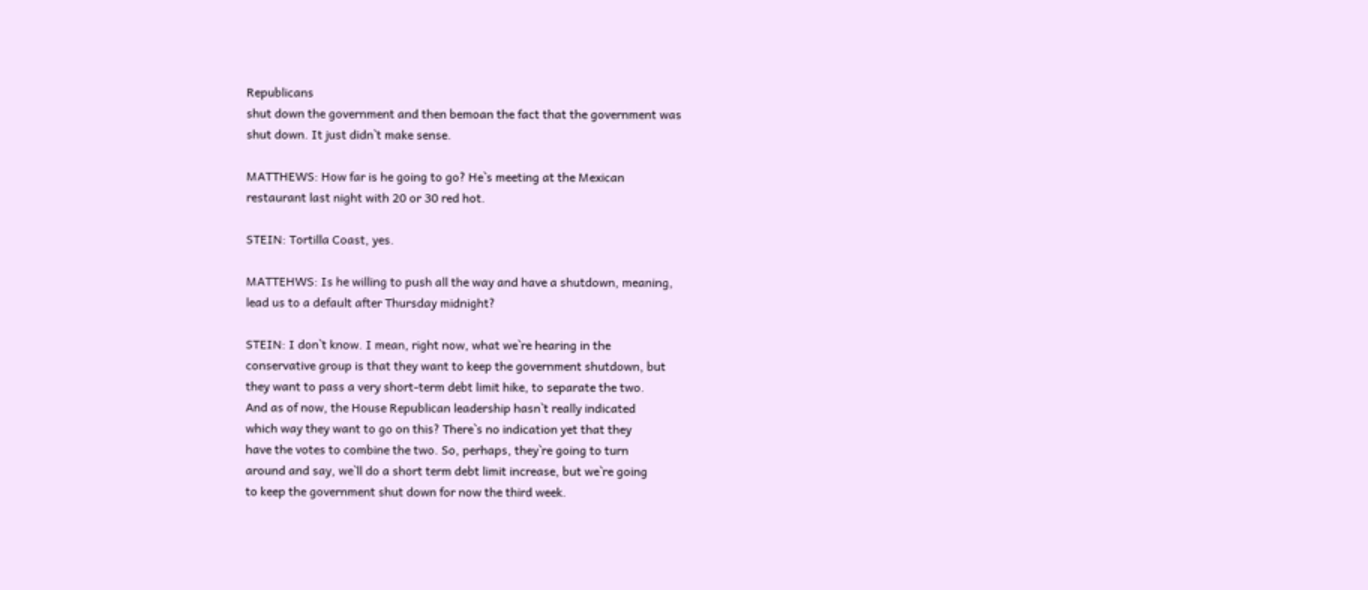Republicans
shut down the government and then bemoan the fact that the government was
shut down. It just didn`t make sense.

MATTHEWS: How far is he going to go? He`s meeting at the Mexican
restaurant last night with 20 or 30 red hot.

STEIN: Tortilla Coast, yes.

MATTEHWS: Is he willing to push all the way and have a shutdown, meaning,
lead us to a default after Thursday midnight?

STEIN: I don`t know. I mean, right now, what we`re hearing in the
conservative group is that they want to keep the government shutdown, but
they want to pass a very short-term debt limit hike, to separate the two.
And as of now, the House Republican leadership hasn`t really indicated
which way they want to go on this? There`s no indication yet that they
have the votes to combine the two. So, perhaps, they`re going to turn
around and say, we`ll do a short term debt limit increase, but we`re going
to keep the government shut down for now the third week.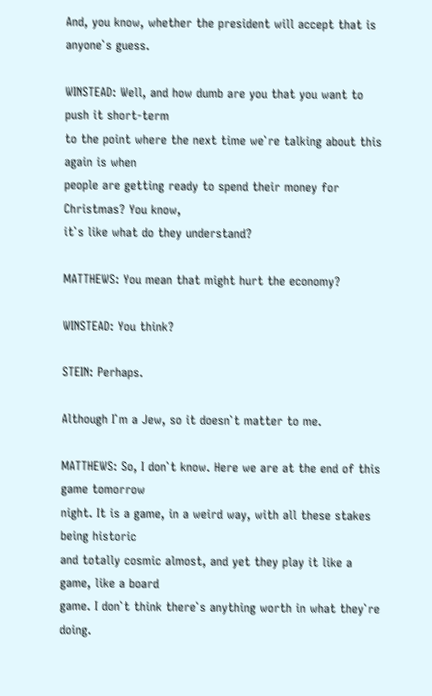And, you know, whether the president will accept that is anyone`s guess.

WINSTEAD: Well, and how dumb are you that you want to push it short-term
to the point where the next time we`re talking about this again is when
people are getting ready to spend their money for Christmas? You know,
it`s like what do they understand?

MATTHEWS: You mean that might hurt the economy?

WINSTEAD: You think?

STEIN: Perhaps.

Although I`m a Jew, so it doesn`t matter to me.

MATTHEWS: So, I don`t know. Here we are at the end of this game tomorrow
night. It is a game, in a weird way, with all these stakes being historic
and totally cosmic almost, and yet they play it like a game, like a board
game. I don`t think there`s anything worth in what they`re doing.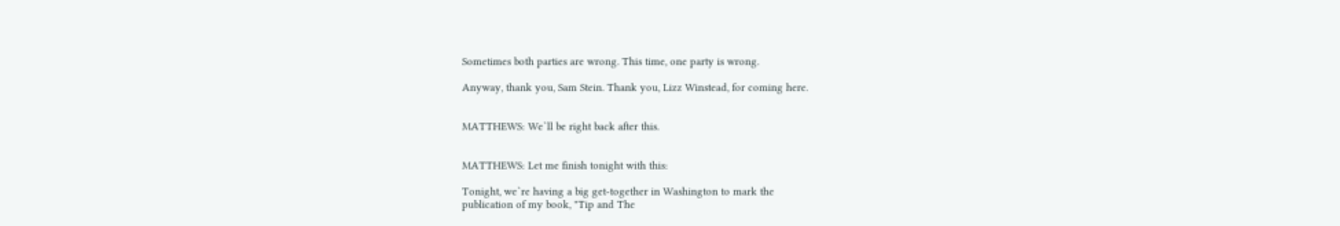Sometimes both parties are wrong. This time, one party is wrong.

Anyway, thank you, Sam Stein. Thank you, Lizz Winstead, for coming here.


MATTHEWS: We`ll be right back after this.


MATTHEWS: Let me finish tonight with this:

Tonight, we`re having a big get-together in Washington to mark the
publication of my book, "Tip and The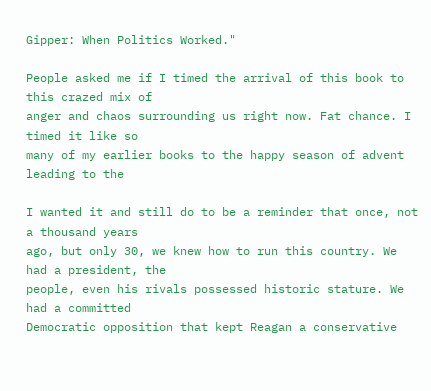Gipper: When Politics Worked."

People asked me if I timed the arrival of this book to this crazed mix of
anger and chaos surrounding us right now. Fat chance. I timed it like so
many of my earlier books to the happy season of advent leading to the

I wanted it and still do to be a reminder that once, not a thousand years
ago, but only 30, we knew how to run this country. We had a president, the
people, even his rivals possessed historic stature. We had a committed
Democratic opposition that kept Reagan a conservative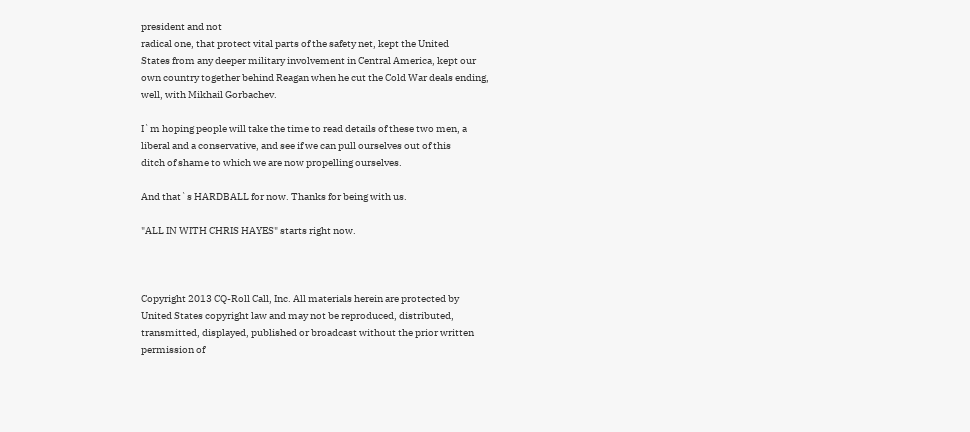president and not
radical one, that protect vital parts of the safety net, kept the United
States from any deeper military involvement in Central America, kept our
own country together behind Reagan when he cut the Cold War deals ending,
well, with Mikhail Gorbachev.

I`m hoping people will take the time to read details of these two men, a
liberal and a conservative, and see if we can pull ourselves out of this
ditch of shame to which we are now propelling ourselves.

And that`s HARDBALL for now. Thanks for being with us.

"ALL IN WITH CHRIS HAYES" starts right now.



Copyright 2013 CQ-Roll Call, Inc. All materials herein are protected by
United States copyright law and may not be reproduced, distributed,
transmitted, displayed, published or broadcast without the prior written
permission of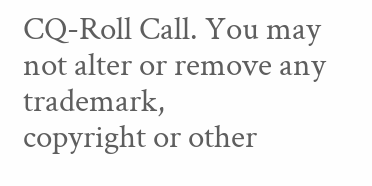CQ-Roll Call. You may not alter or remove any trademark,
copyright or other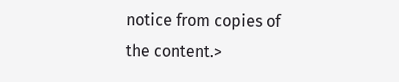notice from copies of the content.>